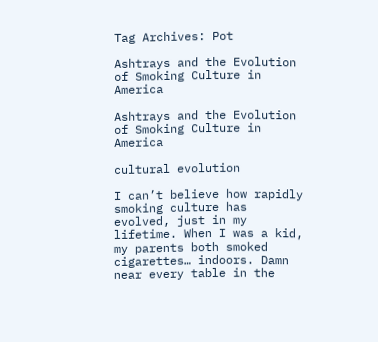Tag Archives: Pot

Ashtrays and the Evolution of Smoking Culture in America

Ashtrays and the Evolution of Smoking Culture in America

cultural evolution

I can’t believe how rapidly smoking culture has evolved, just in my lifetime. When I was a kid, my parents both smoked cigarettes… indoors. Damn near every table in the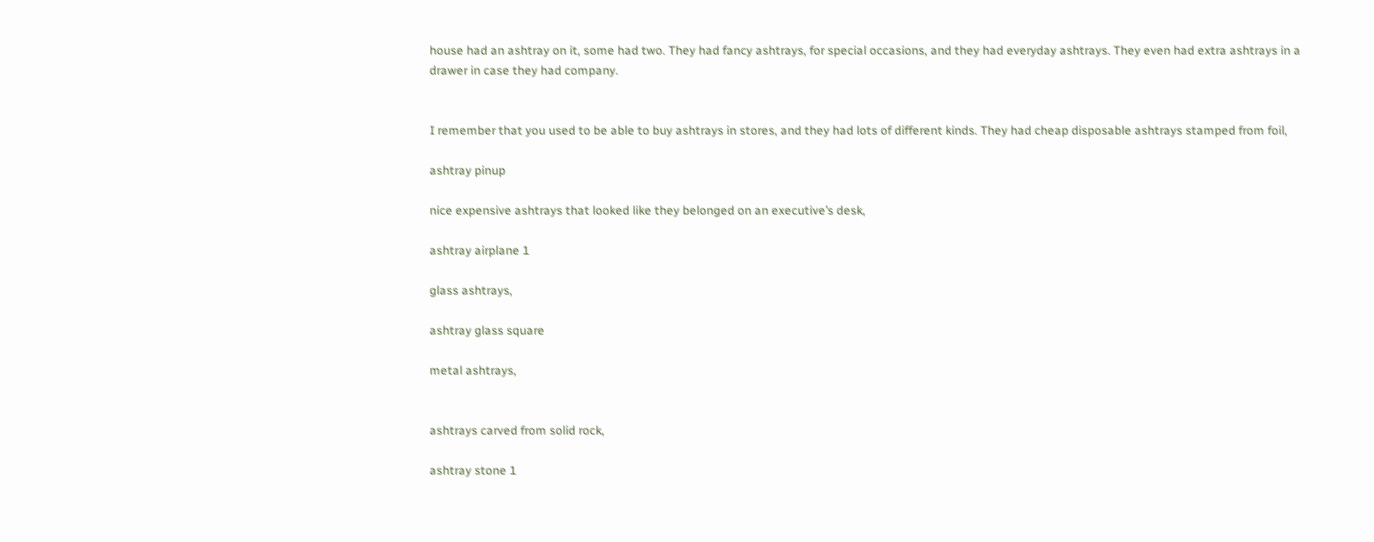house had an ashtray on it, some had two. They had fancy ashtrays, for special occasions, and they had everyday ashtrays. They even had extra ashtrays in a drawer in case they had company.


I remember that you used to be able to buy ashtrays in stores, and they had lots of different kinds. They had cheap disposable ashtrays stamped from foil,

ashtray pinup

nice expensive ashtrays that looked like they belonged on an executive’s desk,

ashtray airplane 1

glass ashtrays,

ashtray glass square

metal ashtrays,


ashtrays carved from solid rock,

ashtray stone 1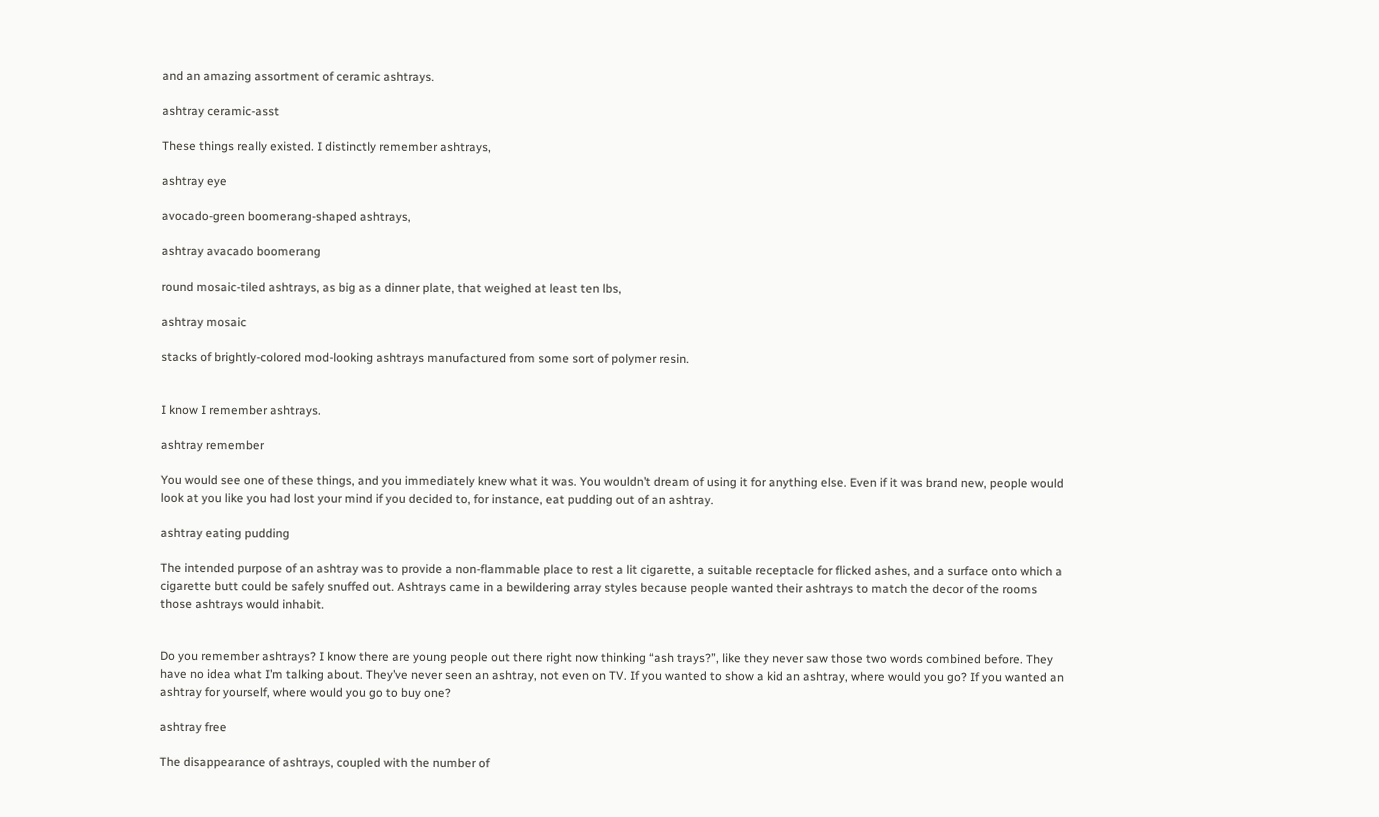and an amazing assortment of ceramic ashtrays.

ashtray ceramic-asst

These things really existed. I distinctly remember ashtrays,

ashtray eye

avocado-green boomerang-shaped ashtrays,

ashtray avacado boomerang

round mosaic-tiled ashtrays, as big as a dinner plate, that weighed at least ten lbs,

ashtray mosaic

stacks of brightly-colored mod-looking ashtrays manufactured from some sort of polymer resin.


I know I remember ashtrays.

ashtray remember

You would see one of these things, and you immediately knew what it was. You wouldn’t dream of using it for anything else. Even if it was brand new, people would look at you like you had lost your mind if you decided to, for instance, eat pudding out of an ashtray.

ashtray eating pudding

The intended purpose of an ashtray was to provide a non-flammable place to rest a lit cigarette, a suitable receptacle for flicked ashes, and a surface onto which a cigarette butt could be safely snuffed out. Ashtrays came in a bewildering array styles because people wanted their ashtrays to match the decor of the rooms those ashtrays would inhabit.


Do you remember ashtrays? I know there are young people out there right now thinking “ash trays?”, like they never saw those two words combined before. They have no idea what I’m talking about. They’ve never seen an ashtray, not even on TV. If you wanted to show a kid an ashtray, where would you go? If you wanted an ashtray for yourself, where would you go to buy one?

ashtray free

The disappearance of ashtrays, coupled with the number of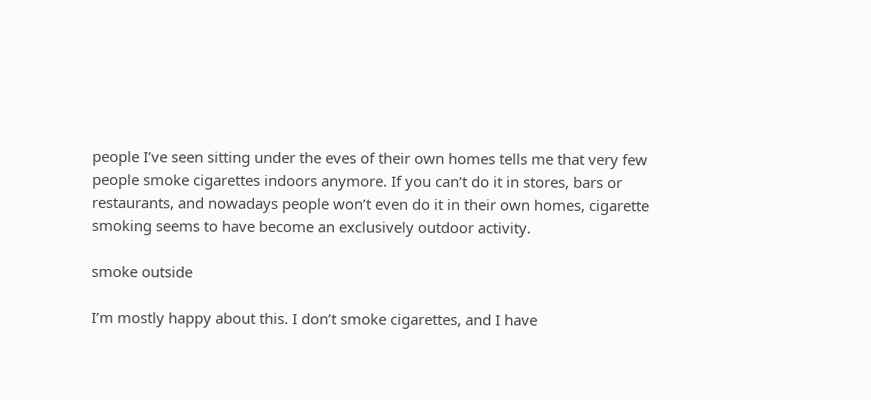people I’ve seen sitting under the eves of their own homes tells me that very few people smoke cigarettes indoors anymore. If you can’t do it in stores, bars or restaurants, and nowadays people won’t even do it in their own homes, cigarette smoking seems to have become an exclusively outdoor activity.

smoke outside

I’m mostly happy about this. I don’t smoke cigarettes, and I have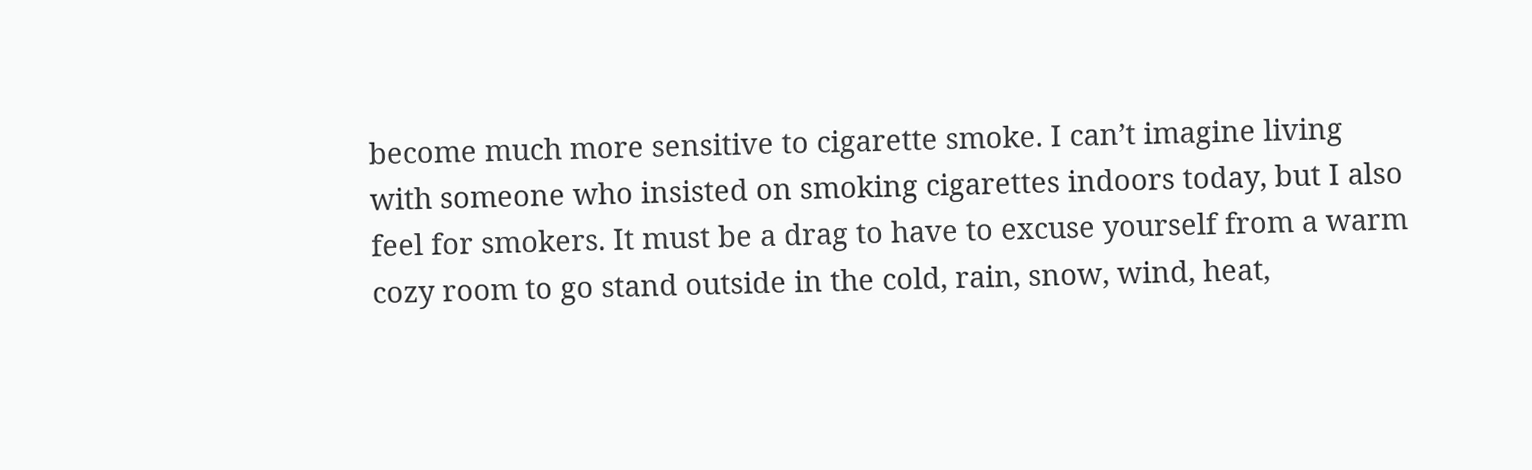become much more sensitive to cigarette smoke. I can’t imagine living with someone who insisted on smoking cigarettes indoors today, but I also feel for smokers. It must be a drag to have to excuse yourself from a warm cozy room to go stand outside in the cold, rain, snow, wind, heat,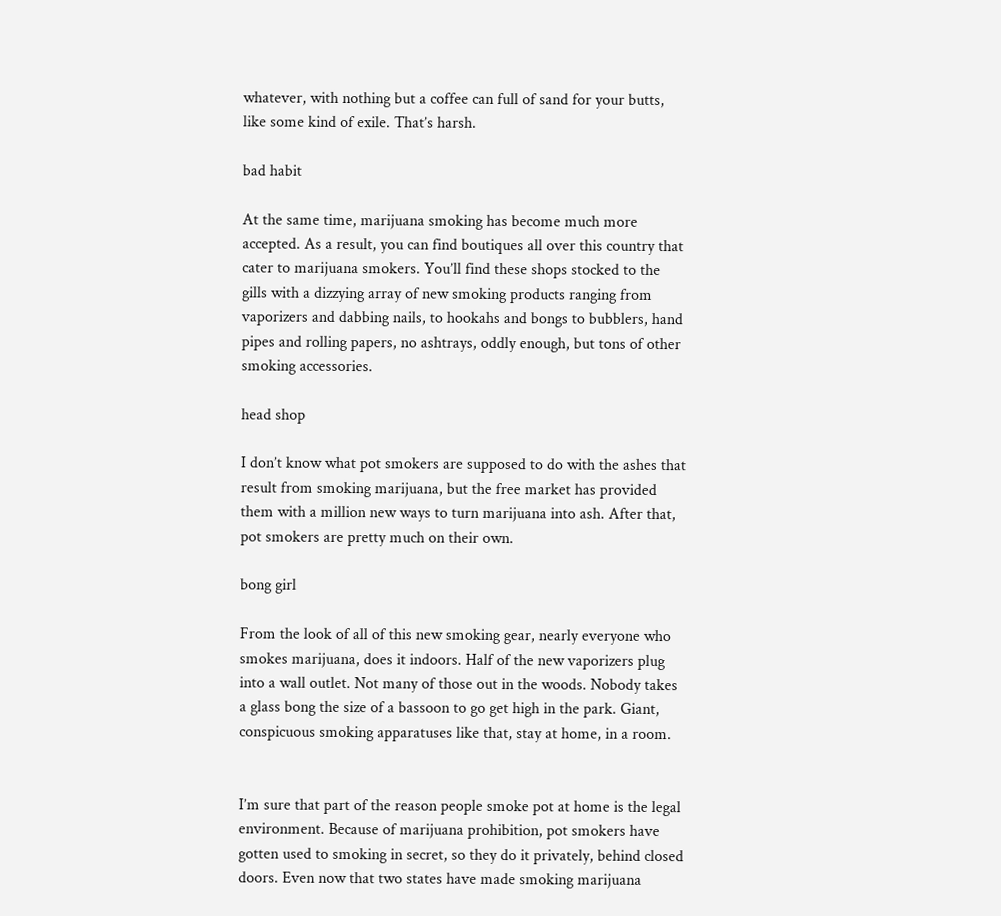whatever, with nothing but a coffee can full of sand for your butts, like some kind of exile. That’s harsh.

bad habit

At the same time, marijuana smoking has become much more accepted. As a result, you can find boutiques all over this country that cater to marijuana smokers. You’ll find these shops stocked to the gills with a dizzying array of new smoking products ranging from vaporizers and dabbing nails, to hookahs and bongs to bubblers, hand pipes and rolling papers, no ashtrays, oddly enough, but tons of other smoking accessories.

head shop

I don’t know what pot smokers are supposed to do with the ashes that result from smoking marijuana, but the free market has provided them with a million new ways to turn marijuana into ash. After that, pot smokers are pretty much on their own.

bong girl

From the look of all of this new smoking gear, nearly everyone who smokes marijuana, does it indoors. Half of the new vaporizers plug into a wall outlet. Not many of those out in the woods. Nobody takes a glass bong the size of a bassoon to go get high in the park. Giant, conspicuous smoking apparatuses like that, stay at home, in a room.


I’m sure that part of the reason people smoke pot at home is the legal environment. Because of marijuana prohibition, pot smokers have gotten used to smoking in secret, so they do it privately, behind closed doors. Even now that two states have made smoking marijuana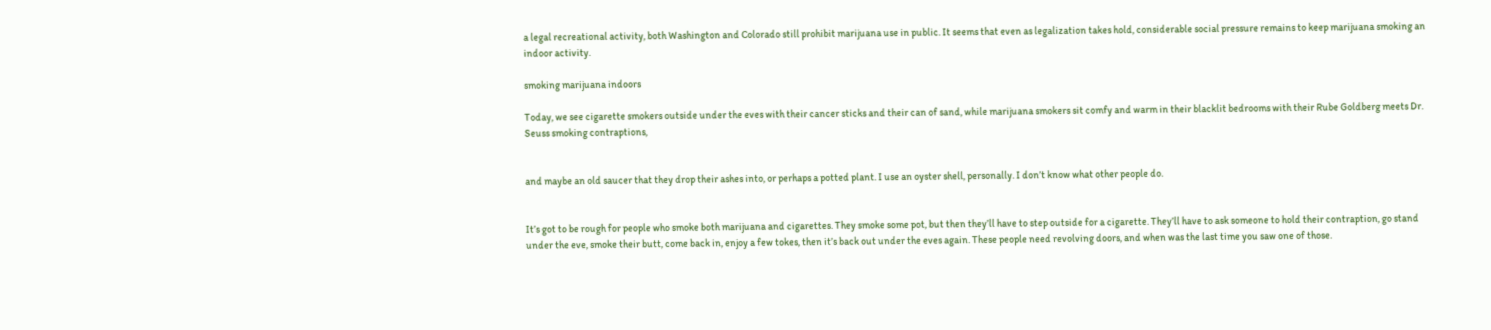a legal recreational activity, both Washington and Colorado still prohibit marijuana use in public. It seems that even as legalization takes hold, considerable social pressure remains to keep marijuana smoking an indoor activity.

smoking marijuana indoors

Today, we see cigarette smokers outside under the eves with their cancer sticks and their can of sand, while marijuana smokers sit comfy and warm in their blacklit bedrooms with their Rube Goldberg meets Dr. Seuss smoking contraptions,


and maybe an old saucer that they drop their ashes into, or perhaps a potted plant. I use an oyster shell, personally. I don’t know what other people do.


It’s got to be rough for people who smoke both marijuana and cigarettes. They smoke some pot, but then they’ll have to step outside for a cigarette. They’ll have to ask someone to hold their contraption, go stand under the eve, smoke their butt, come back in, enjoy a few tokes, then it’s back out under the eves again. These people need revolving doors, and when was the last time you saw one of those.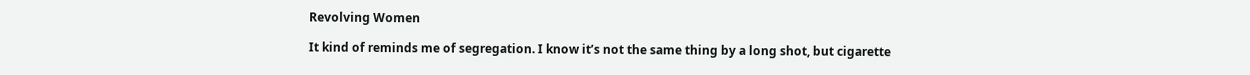Revolving Women

It kind of reminds me of segregation. I know it’s not the same thing by a long shot, but cigarette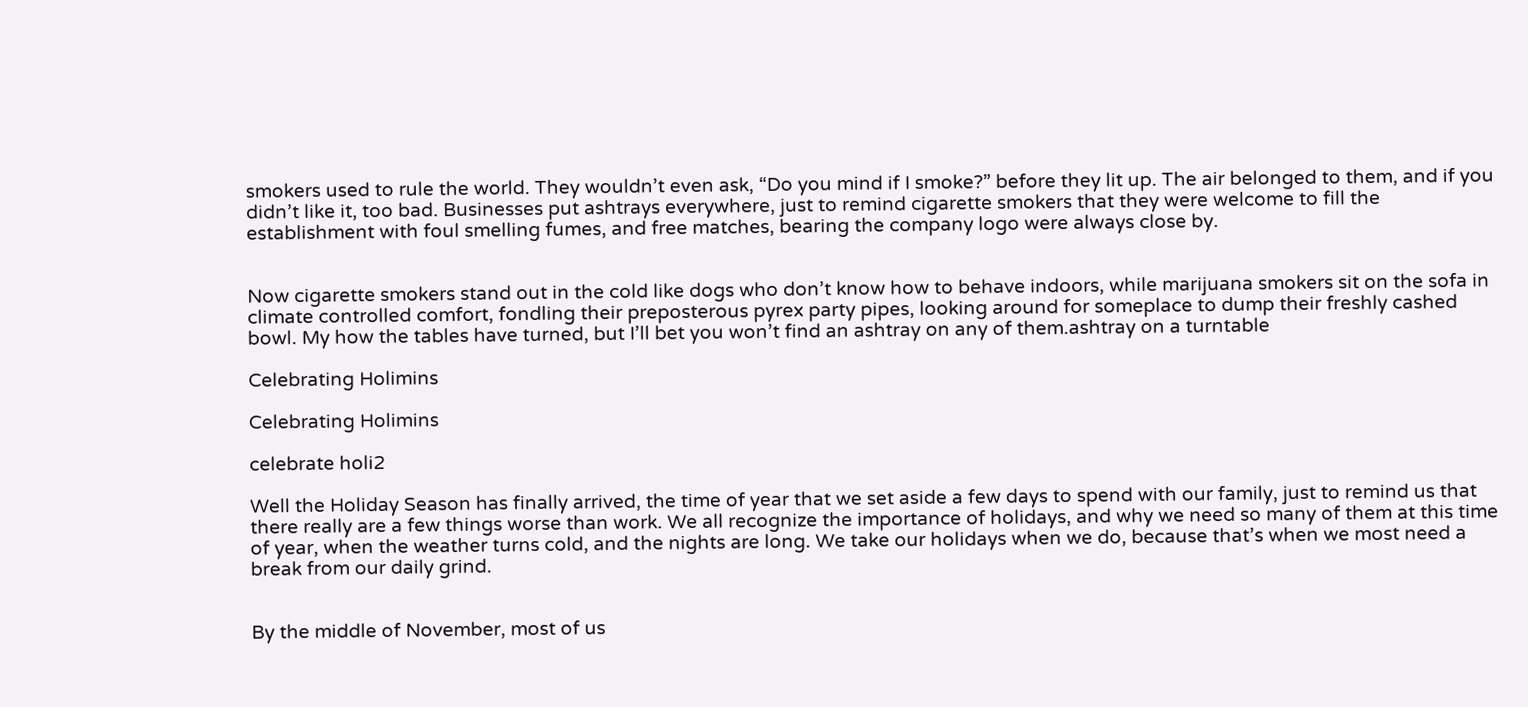smokers used to rule the world. They wouldn’t even ask, “Do you mind if I smoke?” before they lit up. The air belonged to them, and if you didn’t like it, too bad. Businesses put ashtrays everywhere, just to remind cigarette smokers that they were welcome to fill the establishment with foul smelling fumes, and free matches, bearing the company logo were always close by.


Now cigarette smokers stand out in the cold like dogs who don’t know how to behave indoors, while marijuana smokers sit on the sofa in climate controlled comfort, fondling their preposterous pyrex party pipes, looking around for someplace to dump their freshly cashed bowl. My how the tables have turned, but I’ll bet you won’t find an ashtray on any of them.ashtray on a turntable

Celebrating Holimins

Celebrating Holimins

celebrate holi2

Well the Holiday Season has finally arrived, the time of year that we set aside a few days to spend with our family, just to remind us that there really are a few things worse than work. We all recognize the importance of holidays, and why we need so many of them at this time of year, when the weather turns cold, and the nights are long. We take our holidays when we do, because that’s when we most need a break from our daily grind.


By the middle of November, most of us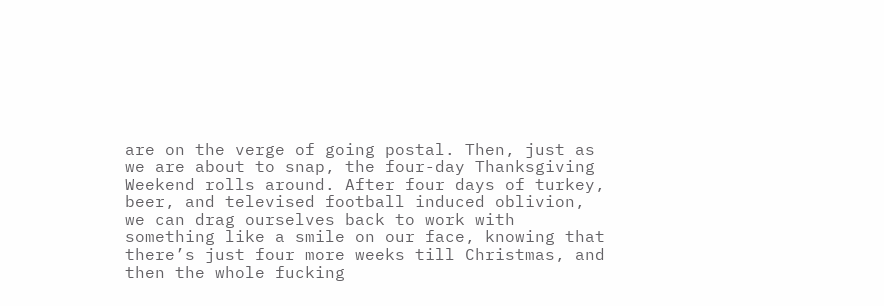are on the verge of going postal. Then, just as we are about to snap, the four-day Thanksgiving Weekend rolls around. After four days of turkey, beer, and televised football induced oblivion, we can drag ourselves back to work with something like a smile on our face, knowing that there’s just four more weeks till Christmas, and then the whole fucking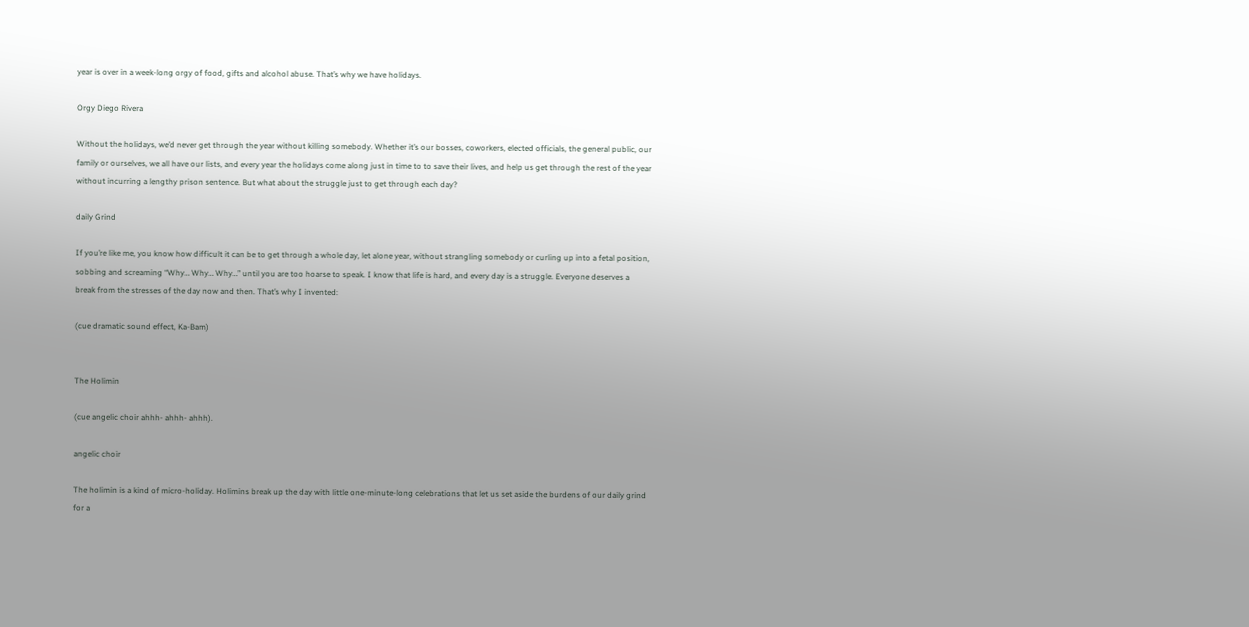year is over in a week-long orgy of food, gifts and alcohol abuse. That’s why we have holidays.

Orgy Diego Rivera

Without the holidays, we’d never get through the year without killing somebody. Whether it’s our bosses, coworkers, elected officials, the general public, our family or ourselves, we all have our lists, and every year the holidays come along just in time to to save their lives, and help us get through the rest of the year without incurring a lengthy prison sentence. But what about the struggle just to get through each day?

daily Grind

If you’re like me, you know how difficult it can be to get through a whole day, let alone year, without strangling somebody or curling up into a fetal position, sobbing and screaming “Why… Why… Why…” until you are too hoarse to speak. I know that life is hard, and every day is a struggle. Everyone deserves a break from the stresses of the day now and then. That’s why I invented:

(cue dramatic sound effect, Ka-Bam)


The Holimin

(cue angelic choir ahhh- ahhh- ahhh).

angelic choir

The holimin is a kind of micro-holiday. Holimins break up the day with little one-minute-long celebrations that let us set aside the burdens of our daily grind for a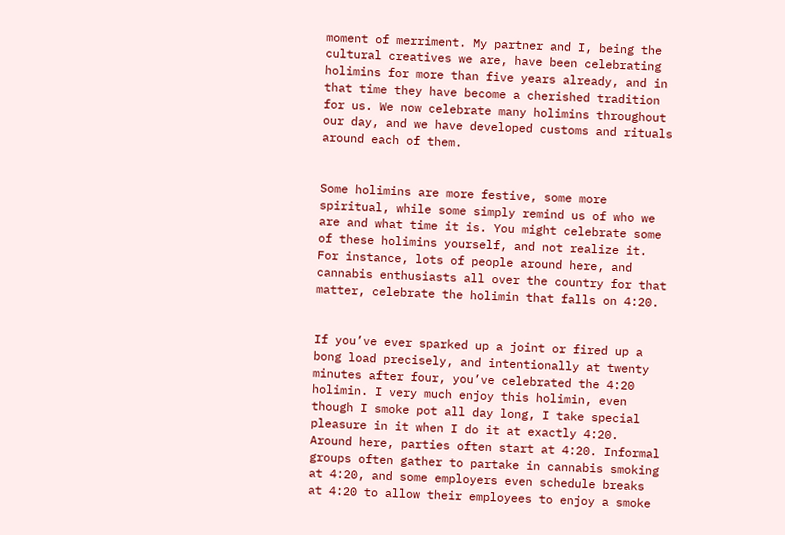moment of merriment. My partner and I, being the cultural creatives we are, have been celebrating holimins for more than five years already, and in that time they have become a cherished tradition for us. We now celebrate many holimins throughout our day, and we have developed customs and rituals around each of them.


Some holimins are more festive, some more spiritual, while some simply remind us of who we are and what time it is. You might celebrate some of these holimins yourself, and not realize it. For instance, lots of people around here, and cannabis enthusiasts all over the country for that matter, celebrate the holimin that falls on 4:20.


If you’ve ever sparked up a joint or fired up a bong load precisely, and intentionally at twenty minutes after four, you’ve celebrated the 4:20 holimin. I very much enjoy this holimin, even though I smoke pot all day long, I take special pleasure in it when I do it at exactly 4:20. Around here, parties often start at 4:20. Informal groups often gather to partake in cannabis smoking at 4:20, and some employers even schedule breaks at 4:20 to allow their employees to enjoy a smoke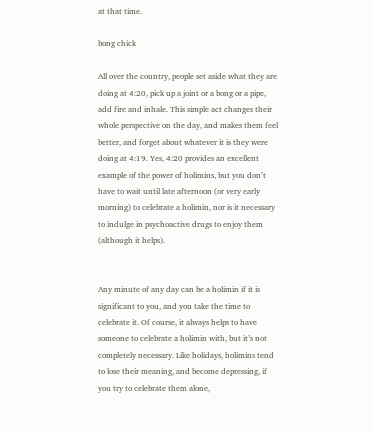at that time.

bong chick

All over the country, people set aside what they are doing at 4:20, pick up a joint or a bong or a pipe, add fire and inhale. This simple act changes their whole perspective on the day, and makes them feel better, and forget about whatever it is they were doing at 4:19. Yes, 4:20 provides an excellent example of the power of holimins, but you don’t have to wait until late afternoon (or very early morning) to celebrate a holimin, nor is it necessary to indulge in psychoactive drugs to enjoy them (although it helps).


Any minute of any day can be a holimin if it is significant to you, and you take the time to celebrate it. Of course, it always helps to have someone to celebrate a holimin with, but it’s not completely necessary. Like holidays, holimins tend to lose their meaning, and become depressing, if you try to celebrate them alone,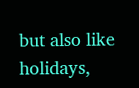but also like holidays,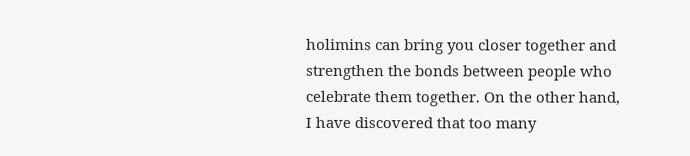holimins can bring you closer together and strengthen the bonds between people who celebrate them together. On the other hand, I have discovered that too many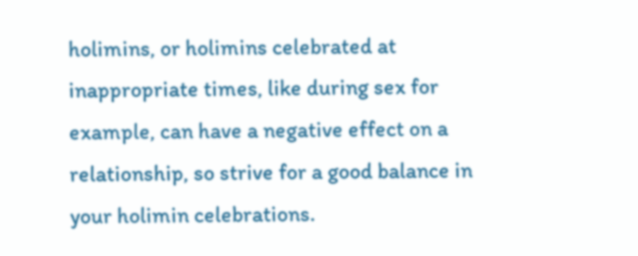holimins, or holimins celebrated at inappropriate times, like during sex for example, can have a negative effect on a relationship, so strive for a good balance in your holimin celebrations.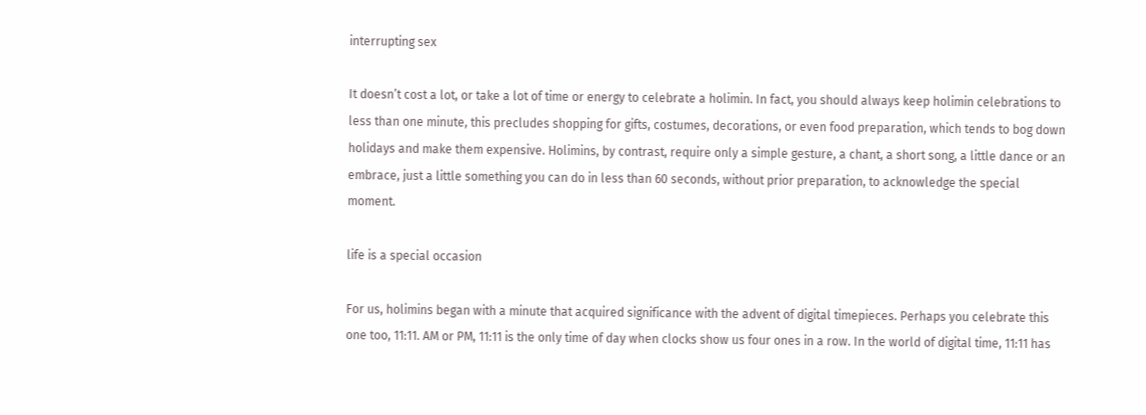interrupting sex

It doesn’t cost a lot, or take a lot of time or energy to celebrate a holimin. In fact, you should always keep holimin celebrations to less than one minute, this precludes shopping for gifts, costumes, decorations, or even food preparation, which tends to bog down holidays and make them expensive. Holimins, by contrast, require only a simple gesture, a chant, a short song, a little dance or an embrace, just a little something you can do in less than 60 seconds, without prior preparation, to acknowledge the special moment.

life is a special occasion

For us, holimins began with a minute that acquired significance with the advent of digital timepieces. Perhaps you celebrate this one too, 11:11. AM or PM, 11:11 is the only time of day when clocks show us four ones in a row. In the world of digital time, 11:11 has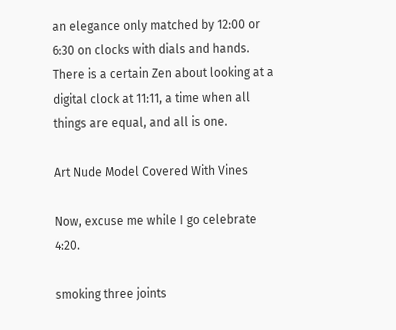an elegance only matched by 12:00 or 6:30 on clocks with dials and hands. There is a certain Zen about looking at a digital clock at 11:11, a time when all things are equal, and all is one.

Art Nude Model Covered With Vines

Now, excuse me while I go celebrate 4:20.

smoking three joints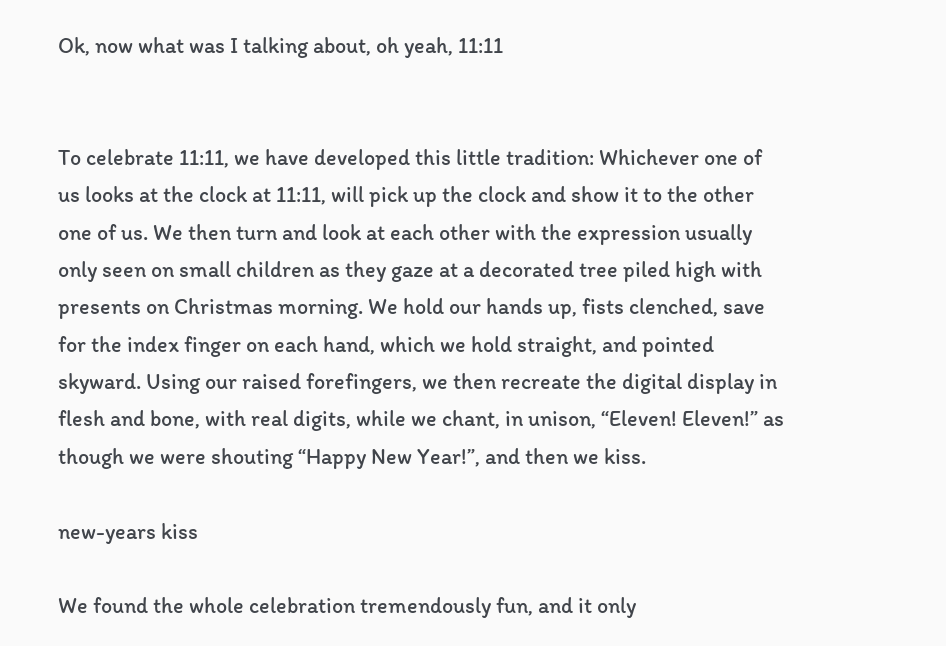Ok, now what was I talking about, oh yeah, 11:11


To celebrate 11:11, we have developed this little tradition: Whichever one of us looks at the clock at 11:11, will pick up the clock and show it to the other one of us. We then turn and look at each other with the expression usually only seen on small children as they gaze at a decorated tree piled high with presents on Christmas morning. We hold our hands up, fists clenched, save for the index finger on each hand, which we hold straight, and pointed skyward. Using our raised forefingers, we then recreate the digital display in flesh and bone, with real digits, while we chant, in unison, “Eleven! Eleven!” as though we were shouting “Happy New Year!”, and then we kiss.

new-years kiss

We found the whole celebration tremendously fun, and it only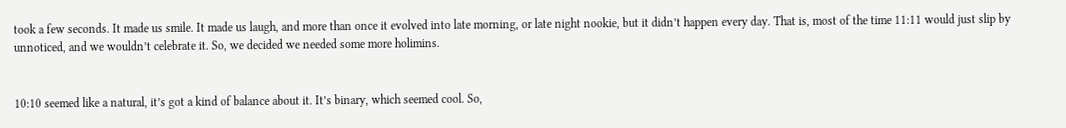took a few seconds. It made us smile. It made us laugh, and more than once it evolved into late morning, or late night nookie, but it didn’t happen every day. That is, most of the time 11:11 would just slip by unnoticed, and we wouldn’t celebrate it. So, we decided we needed some more holimins.


10:10 seemed like a natural, it’s got a kind of balance about it. It’s binary, which seemed cool. So,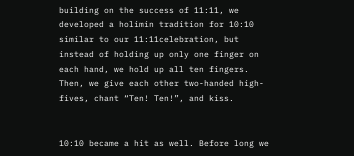building on the success of 11:11, we developed a holimin tradition for 10:10 similar to our 11:11celebration, but instead of holding up only one finger on each hand, we hold up all ten fingers. Then, we give each other two-handed high-fives, chant “Ten! Ten!”, and kiss.


10:10 became a hit as well. Before long we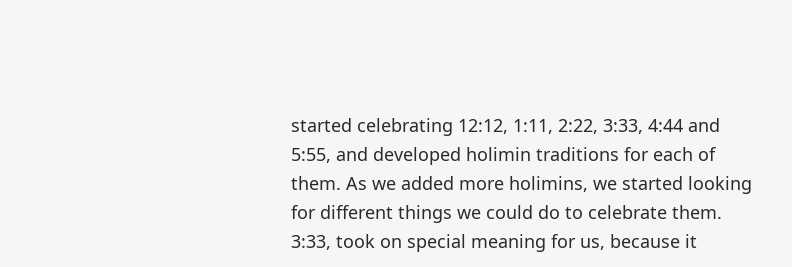started celebrating 12:12, 1:11, 2:22, 3:33, 4:44 and 5:55, and developed holimin traditions for each of them. As we added more holimins, we started looking for different things we could do to celebrate them. 3:33, took on special meaning for us, because it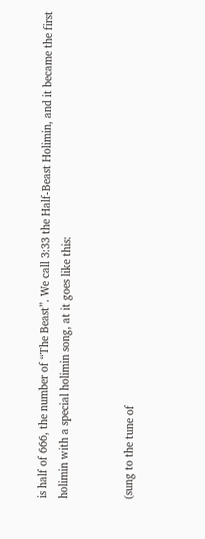is half of 666, the number of “The Beast”. We call 3:33 the Half-Beast Holimin, and it became the first holimin with a special holimin song, at it goes like this:


(sung to the tune of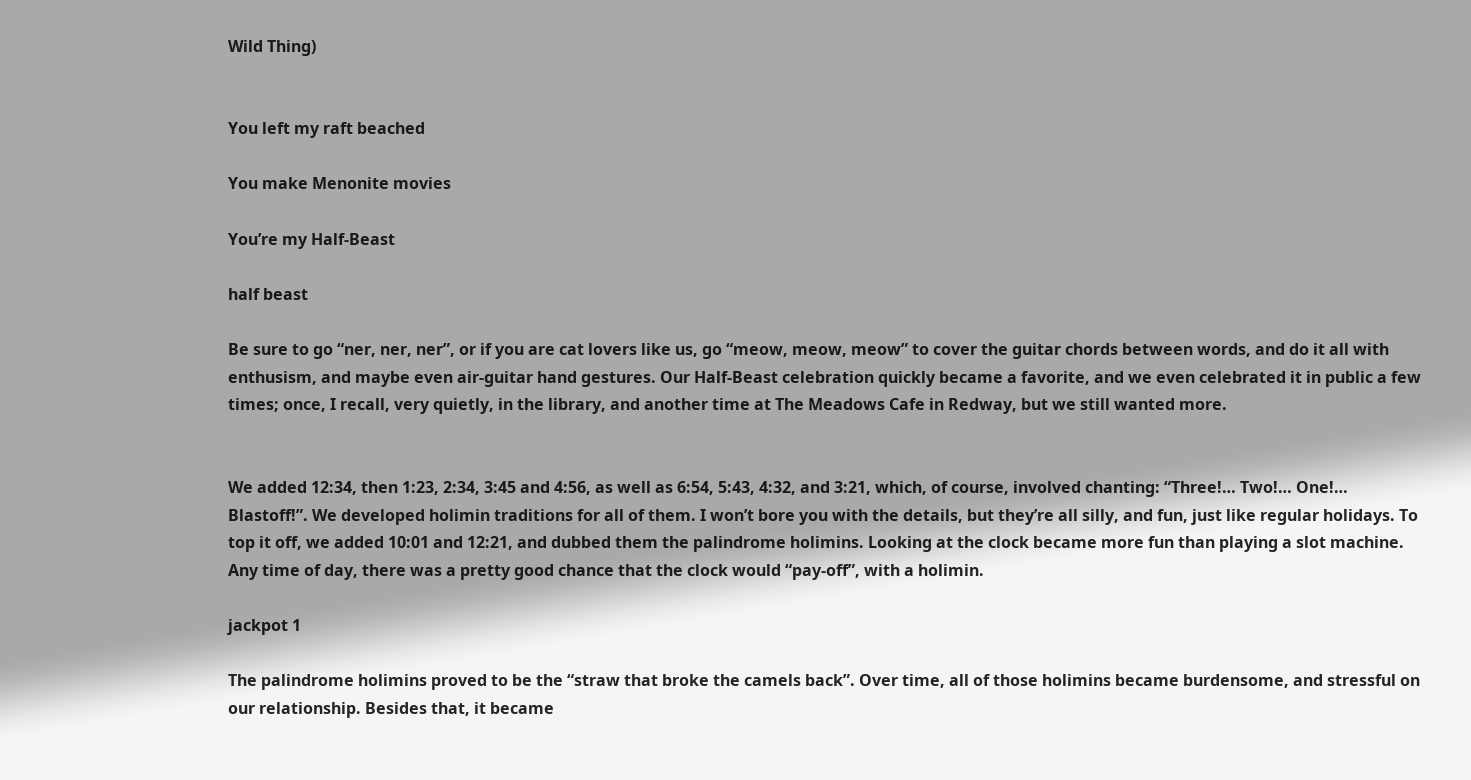Wild Thing)


You left my raft beached

You make Menonite movies

You’re my Half-Beast

half beast

Be sure to go “ner, ner, ner”, or if you are cat lovers like us, go “meow, meow, meow” to cover the guitar chords between words, and do it all with enthusism, and maybe even air-guitar hand gestures. Our Half-Beast celebration quickly became a favorite, and we even celebrated it in public a few times; once, I recall, very quietly, in the library, and another time at The Meadows Cafe in Redway, but we still wanted more.


We added 12:34, then 1:23, 2:34, 3:45 and 4:56, as well as 6:54, 5:43, 4:32, and 3:21, which, of course, involved chanting: “Three!… Two!… One!… Blastoff!”. We developed holimin traditions for all of them. I won’t bore you with the details, but they’re all silly, and fun, just like regular holidays. To top it off, we added 10:01 and 12:21, and dubbed them the palindrome holimins. Looking at the clock became more fun than playing a slot machine. Any time of day, there was a pretty good chance that the clock would “pay-off”, with a holimin.

jackpot 1

The palindrome holimins proved to be the “straw that broke the camels back”. Over time, all of those holimins became burdensome, and stressful on our relationship. Besides that, it became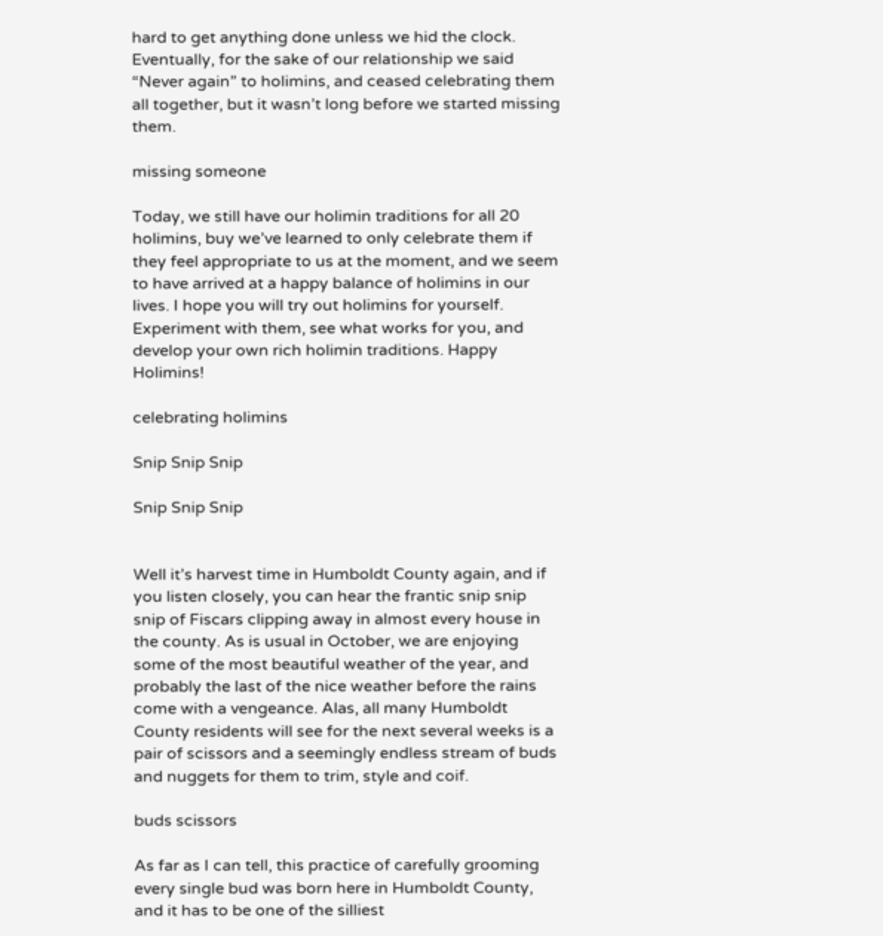hard to get anything done unless we hid the clock. Eventually, for the sake of our relationship we said “Never again” to holimins, and ceased celebrating them all together, but it wasn’t long before we started missing them.

missing someone

Today, we still have our holimin traditions for all 20 holimins, buy we’ve learned to only celebrate them if they feel appropriate to us at the moment, and we seem to have arrived at a happy balance of holimins in our lives. I hope you will try out holimins for yourself. Experiment with them, see what works for you, and develop your own rich holimin traditions. Happy Holimins!

celebrating holimins

Snip Snip Snip

Snip Snip Snip


Well it’s harvest time in Humboldt County again, and if you listen closely, you can hear the frantic snip snip snip of Fiscars clipping away in almost every house in the county. As is usual in October, we are enjoying some of the most beautiful weather of the year, and probably the last of the nice weather before the rains come with a vengeance. Alas, all many Humboldt County residents will see for the next several weeks is a pair of scissors and a seemingly endless stream of buds and nuggets for them to trim, style and coif.

buds scissors

As far as I can tell, this practice of carefully grooming every single bud was born here in Humboldt County, and it has to be one of the silliest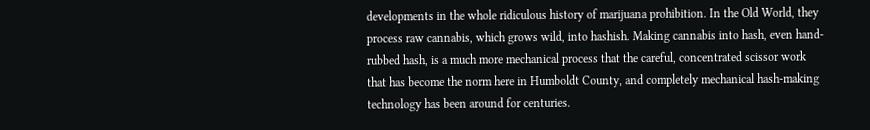developments in the whole ridiculous history of marijuana prohibition. In the Old World, they process raw cannabis, which grows wild, into hashish. Making cannabis into hash, even hand-rubbed hash, is a much more mechanical process that the careful, concentrated scissor work that has become the norm here in Humboldt County, and completely mechanical hash-making technology has been around for centuries.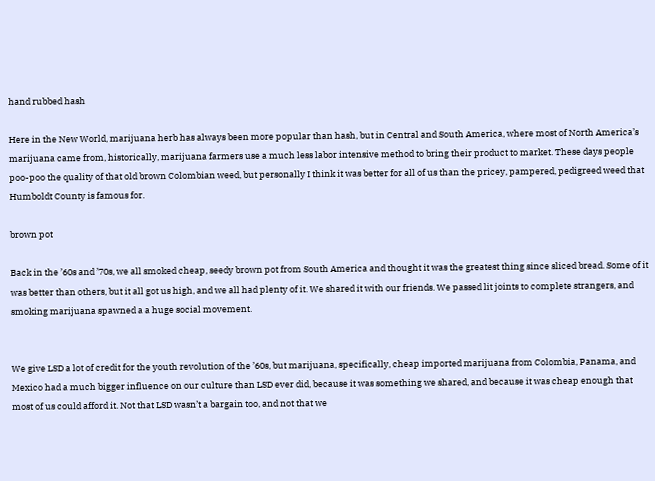hand rubbed hash

Here in the New World, marijuana herb has always been more popular than hash, but in Central and South America, where most of North America’s marijuana came from, historically, marijuana farmers use a much less labor intensive method to bring their product to market. These days people poo-poo the quality of that old brown Colombian weed, but personally I think it was better for all of us than the pricey, pampered, pedigreed weed that Humboldt County is famous for.

brown pot

Back in the ’60s and ’70s, we all smoked cheap, seedy brown pot from South America and thought it was the greatest thing since sliced bread. Some of it was better than others, but it all got us high, and we all had plenty of it. We shared it with our friends. We passed lit joints to complete strangers, and smoking marijuana spawned a a huge social movement.


We give LSD a lot of credit for the youth revolution of the ’60s, but marijuana, specifically, cheap imported marijuana from Colombia, Panama, and Mexico had a much bigger influence on our culture than LSD ever did, because it was something we shared, and because it was cheap enough that most of us could afford it. Not that LSD wasn’t a bargain too, and not that we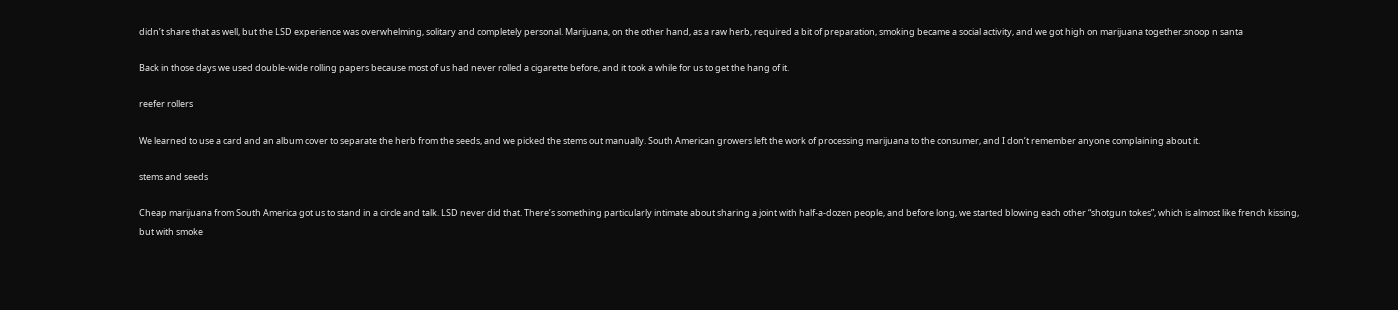didn’t share that as well, but the LSD experience was overwhelming, solitary and completely personal. Marijuana, on the other hand, as a raw herb, required a bit of preparation, smoking became a social activity, and we got high on marijuana together.snoop n santa

Back in those days we used double-wide rolling papers because most of us had never rolled a cigarette before, and it took a while for us to get the hang of it.

reefer rollers

We learned to use a card and an album cover to separate the herb from the seeds, and we picked the stems out manually. South American growers left the work of processing marijuana to the consumer, and I don’t remember anyone complaining about it.

stems and seeds

Cheap marijuana from South America got us to stand in a circle and talk. LSD never did that. There’s something particularly intimate about sharing a joint with half-a-dozen people, and before long, we started blowing each other “shotgun tokes”, which is almost like french kissing, but with smoke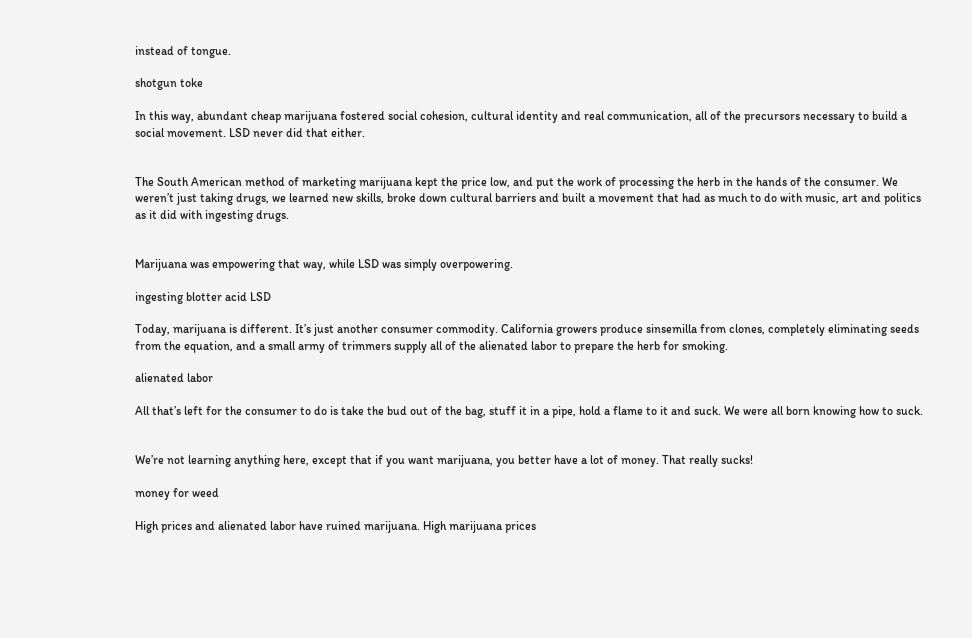instead of tongue.

shotgun toke

In this way, abundant cheap marijuana fostered social cohesion, cultural identity and real communication, all of the precursors necessary to build a social movement. LSD never did that either.


The South American method of marketing marijuana kept the price low, and put the work of processing the herb in the hands of the consumer. We weren’t just taking drugs, we learned new skills, broke down cultural barriers and built a movement that had as much to do with music, art and politics as it did with ingesting drugs.


Marijuana was empowering that way, while LSD was simply overpowering.

ingesting blotter acid LSD

Today, marijuana is different. It’s just another consumer commodity. California growers produce sinsemilla from clones, completely eliminating seeds from the equation, and a small army of trimmers supply all of the alienated labor to prepare the herb for smoking.

alienated labor

All that’s left for the consumer to do is take the bud out of the bag, stuff it in a pipe, hold a flame to it and suck. We were all born knowing how to suck.


We’re not learning anything here, except that if you want marijuana, you better have a lot of money. That really sucks!

money for weed

High prices and alienated labor have ruined marijuana. High marijuana prices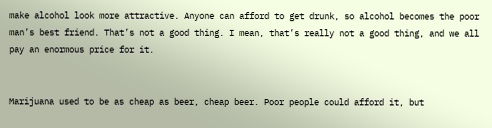make alcohol look more attractive. Anyone can afford to get drunk, so alcohol becomes the poor man’s best friend. That’s not a good thing. I mean, that’s really not a good thing, and we all pay an enormous price for it.


Marijuana used to be as cheap as beer, cheap beer. Poor people could afford it, but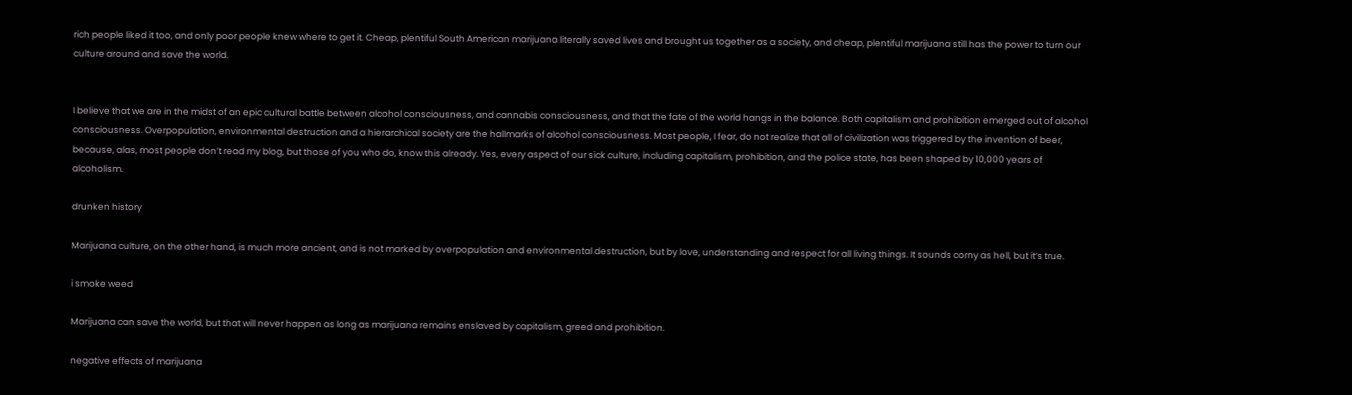rich people liked it too, and only poor people knew where to get it. Cheap, plentiful South American marijuana literally saved lives and brought us together as a society, and cheap, plentiful marijuana still has the power to turn our culture around and save the world.


I believe that we are in the midst of an epic cultural battle between alcohol consciousness, and cannabis consciousness, and that the fate of the world hangs in the balance. Both capitalism and prohibition emerged out of alcohol consciousness. Overpopulation, environmental destruction and a hierarchical society are the hallmarks of alcohol consciousness. Most people, I fear, do not realize that all of civilization was triggered by the invention of beer, because, alas, most people don’t read my blog, but those of you who do, know this already. Yes, every aspect of our sick culture, including capitalism, prohibition, and the police state, has been shaped by 10,000 years of alcoholism.

drunken history

Marijuana culture, on the other hand, is much more ancient, and is not marked by overpopulation and environmental destruction, but by love, understanding and respect for all living things. It sounds corny as hell, but it’s true.

i smoke weed

Marijuana can save the world, but that will never happen as long as marijuana remains enslaved by capitalism, greed and prohibition.

negative effects of marijuana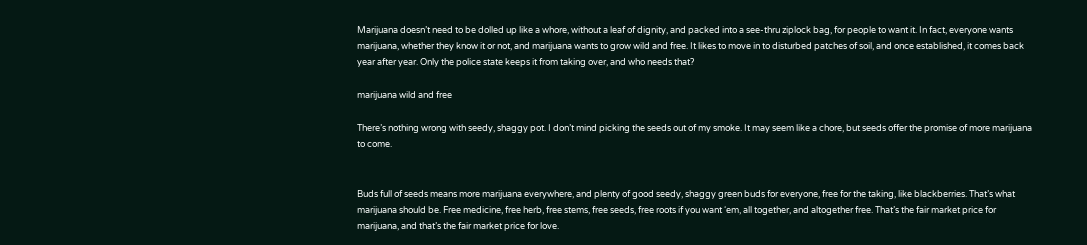Marijuana doesn’t need to be dolled up like a whore, without a leaf of dignity, and packed into a see-thru ziplock bag, for people to want it. In fact, everyone wants marijuana, whether they know it or not, and marijuana wants to grow wild and free. It likes to move in to disturbed patches of soil, and once established, it comes back year after year. Only the police state keeps it from taking over, and who needs that?

marijuana wild and free

There’s nothing wrong with seedy, shaggy pot. I don’t mind picking the seeds out of my smoke. It may seem like a chore, but seeds offer the promise of more marijuana to come.


Buds full of seeds means more marijuana everywhere, and plenty of good seedy, shaggy green buds for everyone, free for the taking, like blackberries. That’s what marijuana should be. Free medicine, free herb, free stems, free seeds, free roots if you want ‘em, all together, and altogether free. That’s the fair market price for marijuana, and that’s the fair market price for love.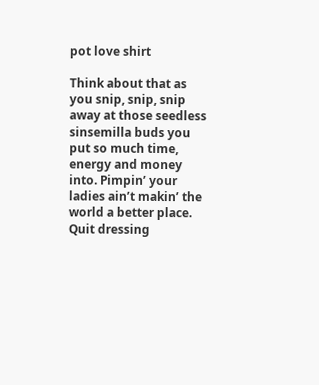pot love shirt

Think about that as you snip, snip, snip away at those seedless sinsemilla buds you put so much time, energy and money into. Pimpin’ your ladies ain’t makin’ the world a better place. Quit dressing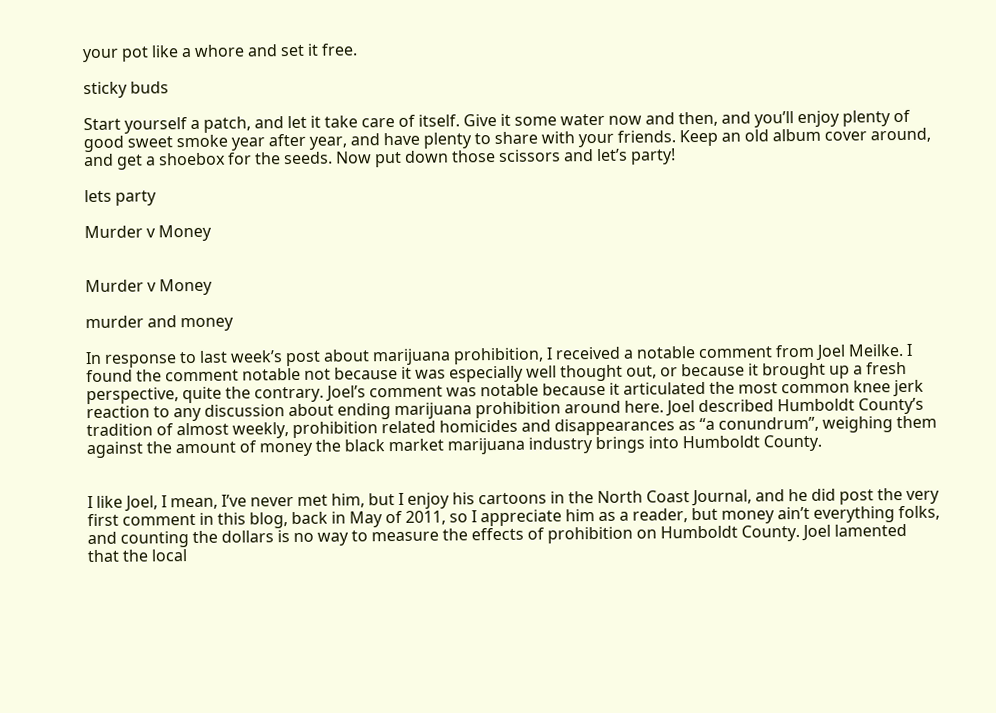your pot like a whore and set it free.

sticky buds

Start yourself a patch, and let it take care of itself. Give it some water now and then, and you’ll enjoy plenty of good sweet smoke year after year, and have plenty to share with your friends. Keep an old album cover around, and get a shoebox for the seeds. Now put down those scissors and let’s party!

lets party

Murder v Money


Murder v Money

murder and money

In response to last week’s post about marijuana prohibition, I received a notable comment from Joel Meilke. I found the comment notable not because it was especially well thought out, or because it brought up a fresh perspective, quite the contrary. Joel’s comment was notable because it articulated the most common knee jerk reaction to any discussion about ending marijuana prohibition around here. Joel described Humboldt County’s tradition of almost weekly, prohibition related homicides and disappearances as “a conundrum”, weighing them against the amount of money the black market marijuana industry brings into Humboldt County.


I like Joel, I mean, I’ve never met him, but I enjoy his cartoons in the North Coast Journal, and he did post the very first comment in this blog, back in May of 2011, so I appreciate him as a reader, but money ain’t everything folks, and counting the dollars is no way to measure the effects of prohibition on Humboldt County. Joel lamented that the local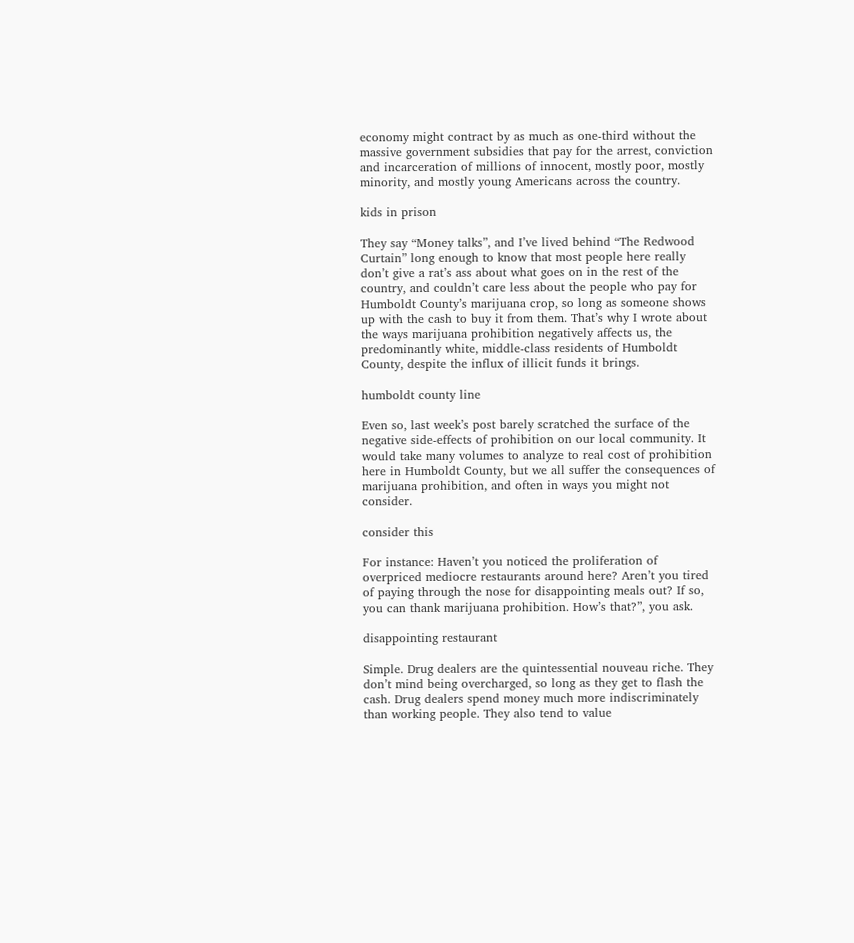economy might contract by as much as one-third without the massive government subsidies that pay for the arrest, conviction and incarceration of millions of innocent, mostly poor, mostly minority, and mostly young Americans across the country.

kids in prison

They say “Money talks”, and I’ve lived behind “The Redwood Curtain” long enough to know that most people here really don’t give a rat’s ass about what goes on in the rest of the country, and couldn’t care less about the people who pay for Humboldt County’s marijuana crop, so long as someone shows up with the cash to buy it from them. That’s why I wrote about the ways marijuana prohibition negatively affects us, the predominantly white, middle-class residents of Humboldt County, despite the influx of illicit funds it brings.

humboldt county line

Even so, last week’s post barely scratched the surface of the negative side-effects of prohibition on our local community. It would take many volumes to analyze to real cost of prohibition here in Humboldt County, but we all suffer the consequences of marijuana prohibition, and often in ways you might not consider.

consider this

For instance: Haven’t you noticed the proliferation of overpriced mediocre restaurants around here? Aren’t you tired of paying through the nose for disappointing meals out? If so, you can thank marijuana prohibition. How’s that?”, you ask.

disappointing restaurant

Simple. Drug dealers are the quintessential nouveau riche. They don’t mind being overcharged, so long as they get to flash the cash. Drug dealers spend money much more indiscriminately than working people. They also tend to value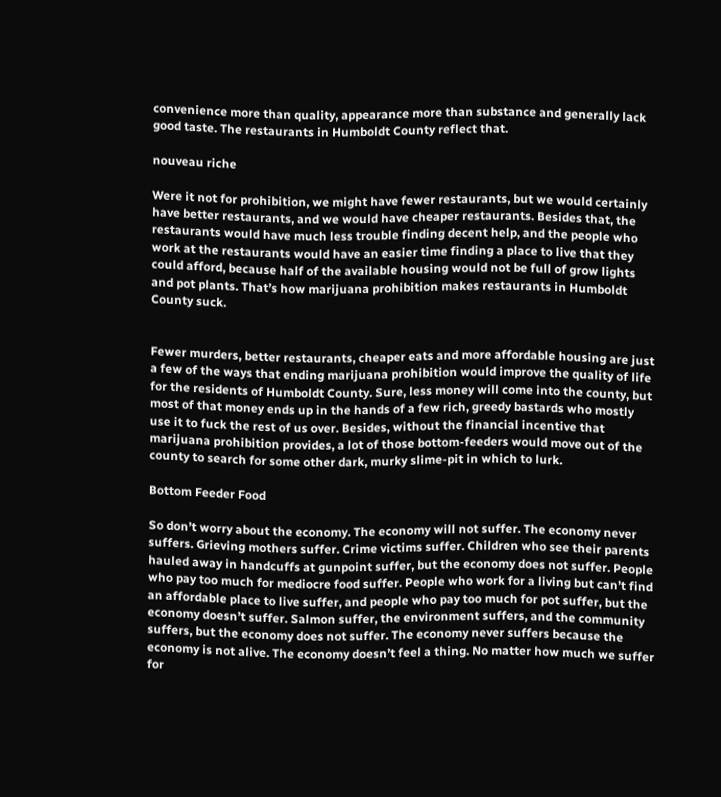convenience more than quality, appearance more than substance and generally lack good taste. The restaurants in Humboldt County reflect that.

nouveau riche

Were it not for prohibition, we might have fewer restaurants, but we would certainly have better restaurants, and we would have cheaper restaurants. Besides that, the restaurants would have much less trouble finding decent help, and the people who work at the restaurants would have an easier time finding a place to live that they could afford, because half of the available housing would not be full of grow lights and pot plants. That’s how marijuana prohibition makes restaurants in Humboldt County suck.


Fewer murders, better restaurants, cheaper eats and more affordable housing are just a few of the ways that ending marijuana prohibition would improve the quality of life for the residents of Humboldt County. Sure, less money will come into the county, but most of that money ends up in the hands of a few rich, greedy bastards who mostly use it to fuck the rest of us over. Besides, without the financial incentive that marijuana prohibition provides, a lot of those bottom-feeders would move out of the county to search for some other dark, murky slime-pit in which to lurk.

Bottom Feeder Food

So don’t worry about the economy. The economy will not suffer. The economy never suffers. Grieving mothers suffer. Crime victims suffer. Children who see their parents hauled away in handcuffs at gunpoint suffer, but the economy does not suffer. People who pay too much for mediocre food suffer. People who work for a living but can’t find an affordable place to live suffer, and people who pay too much for pot suffer, but the economy doesn’t suffer. Salmon suffer, the environment suffers, and the community suffers, but the economy does not suffer. The economy never suffers because the economy is not alive. The economy doesn’t feel a thing. No matter how much we suffer for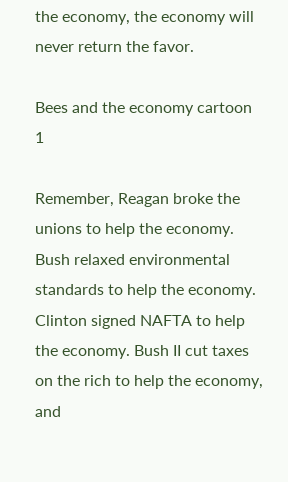the economy, the economy will never return the favor.

Bees and the economy cartoon 1

Remember, Reagan broke the unions to help the economy. Bush relaxed environmental standards to help the economy. Clinton signed NAFTA to help the economy. Bush II cut taxes on the rich to help the economy, and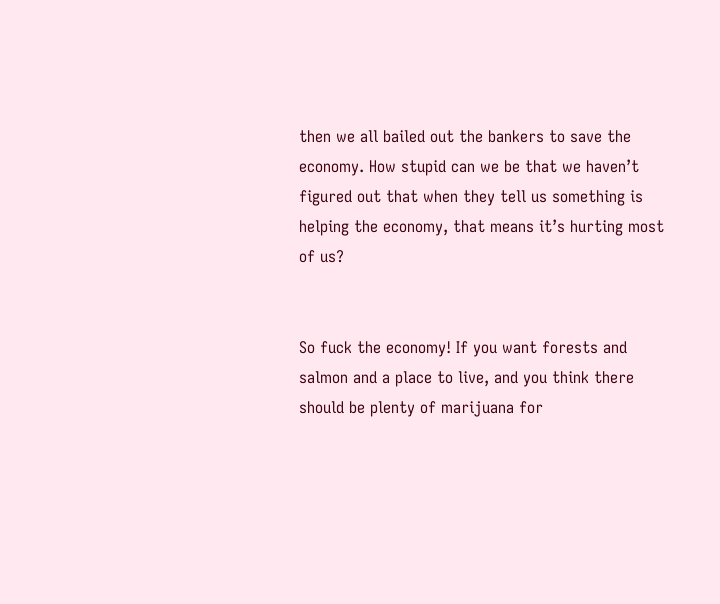then we all bailed out the bankers to save the economy. How stupid can we be that we haven’t figured out that when they tell us something is helping the economy, that means it’s hurting most of us?


So fuck the economy! If you want forests and salmon and a place to live, and you think there should be plenty of marijuana for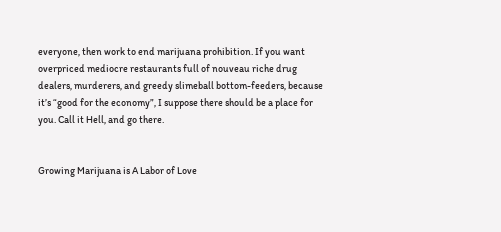everyone, then work to end marijuana prohibition. If you want overpriced mediocre restaurants full of nouveau riche drug dealers, murderers, and greedy slimeball bottom-feeders, because it’s “good for the economy”, I suppose there should be a place for you. Call it Hell, and go there.


Growing Marijuana is A Labor of Love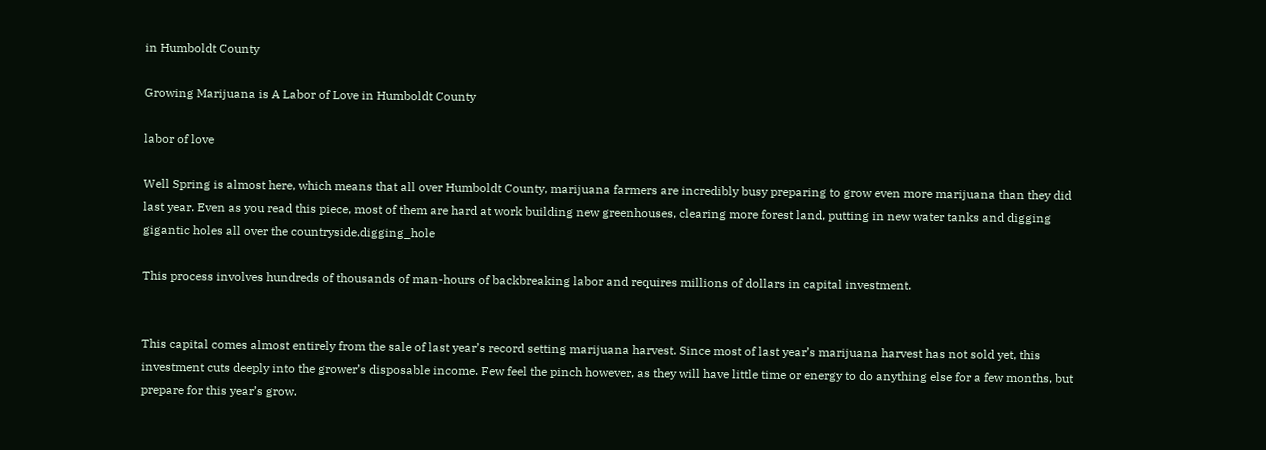in Humboldt County

Growing Marijuana is A Labor of Love in Humboldt County

labor of love

Well Spring is almost here, which means that all over Humboldt County, marijuana farmers are incredibly busy preparing to grow even more marijuana than they did last year. Even as you read this piece, most of them are hard at work building new greenhouses, clearing more forest land, putting in new water tanks and digging gigantic holes all over the countryside.digging_hole

This process involves hundreds of thousands of man-hours of backbreaking labor and requires millions of dollars in capital investment.


This capital comes almost entirely from the sale of last year’s record setting marijuana harvest. Since most of last year’s marijuana harvest has not sold yet, this investment cuts deeply into the grower’s disposable income. Few feel the pinch however, as they will have little time or energy to do anything else for a few months, but prepare for this year’s grow.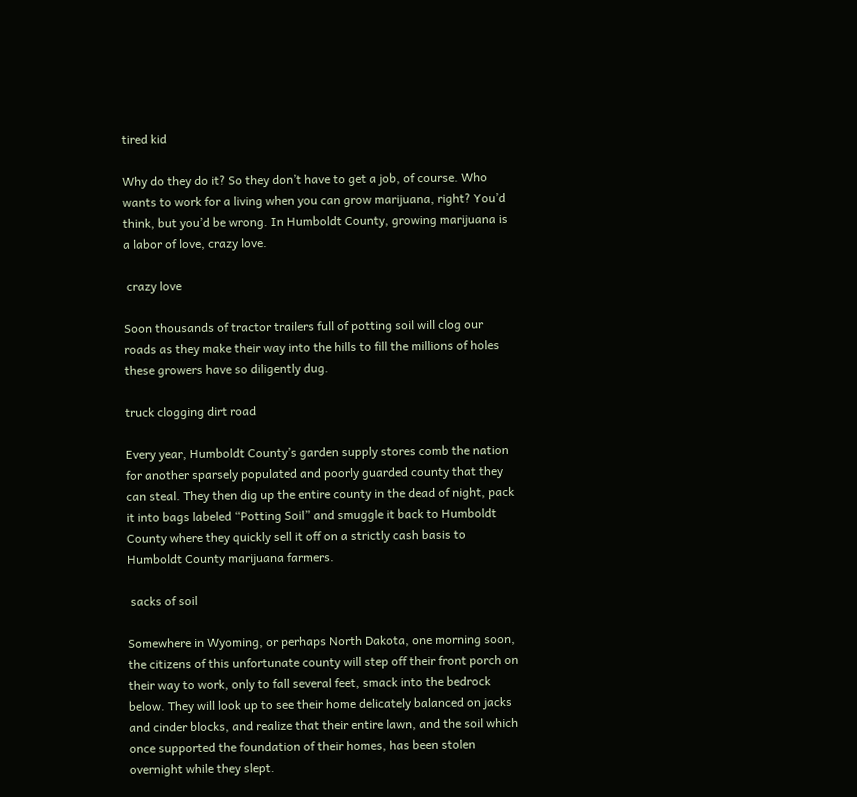tired kid

Why do they do it? So they don’t have to get a job, of course. Who wants to work for a living when you can grow marijuana, right? You’d think, but you’d be wrong. In Humboldt County, growing marijuana is a labor of love, crazy love.

 crazy love

Soon thousands of tractor trailers full of potting soil will clog our roads as they make their way into the hills to fill the millions of holes these growers have so diligently dug.

truck clogging dirt road

Every year, Humboldt County’s garden supply stores comb the nation for another sparsely populated and poorly guarded county that they can steal. They then dig up the entire county in the dead of night, pack it into bags labeled “Potting Soil” and smuggle it back to Humboldt County where they quickly sell it off on a strictly cash basis to Humboldt County marijuana farmers.

 sacks of soil

Somewhere in Wyoming, or perhaps North Dakota, one morning soon, the citizens of this unfortunate county will step off their front porch on their way to work, only to fall several feet, smack into the bedrock below. They will look up to see their home delicately balanced on jacks and cinder blocks, and realize that their entire lawn, and the soil which once supported the foundation of their homes, has been stolen overnight while they slept.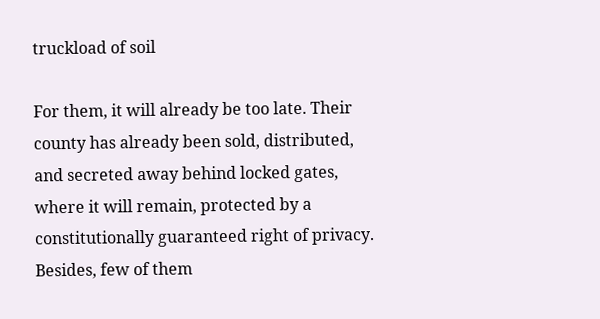truckload of soil

For them, it will already be too late. Their county has already been sold, distributed, and secreted away behind locked gates, where it will remain, protected by a constitutionally guaranteed right of privacy. Besides, few of them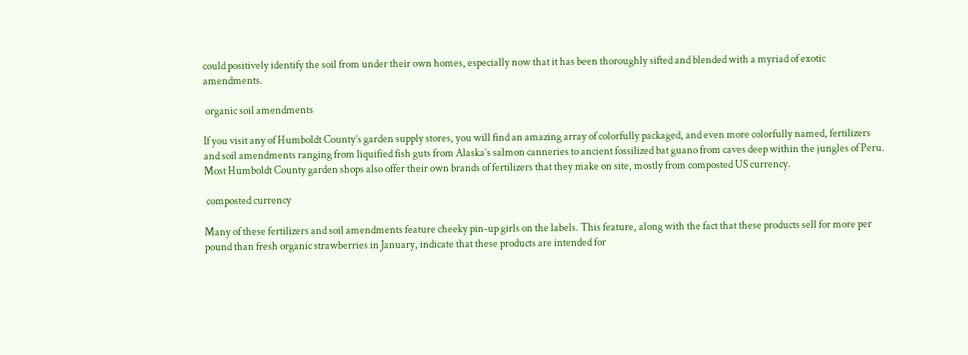could positively identify the soil from under their own homes, especially now that it has been thoroughly sifted and blended with a myriad of exotic amendments.

 organic soil amendments

If you visit any of Humboldt County’s garden supply stores, you will find an amazing array of colorfully packaged, and even more colorfully named, fertilizers and soil amendments ranging from liquified fish guts from Alaska’s salmon canneries to ancient fossilized bat guano from caves deep within the jungles of Peru. Most Humboldt County garden shops also offer their own brands of fertilizers that they make on site, mostly from composted US currency.

 composted currency

Many of these fertilizers and soil amendments feature cheeky pin-up girls on the labels. This feature, along with the fact that these products sell for more per pound than fresh organic strawberries in January, indicate that these products are intended for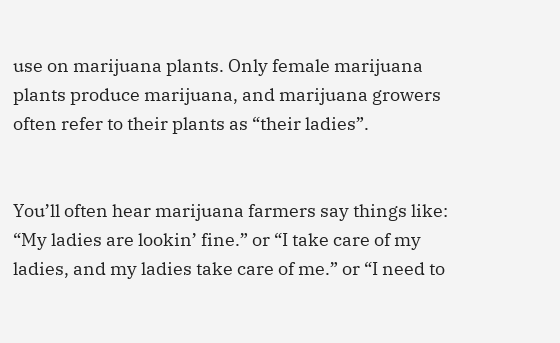use on marijuana plants. Only female marijuana plants produce marijuana, and marijuana growers often refer to their plants as “their ladies”.


You’ll often hear marijuana farmers say things like: “My ladies are lookin’ fine.” or “I take care of my ladies, and my ladies take care of me.” or “I need to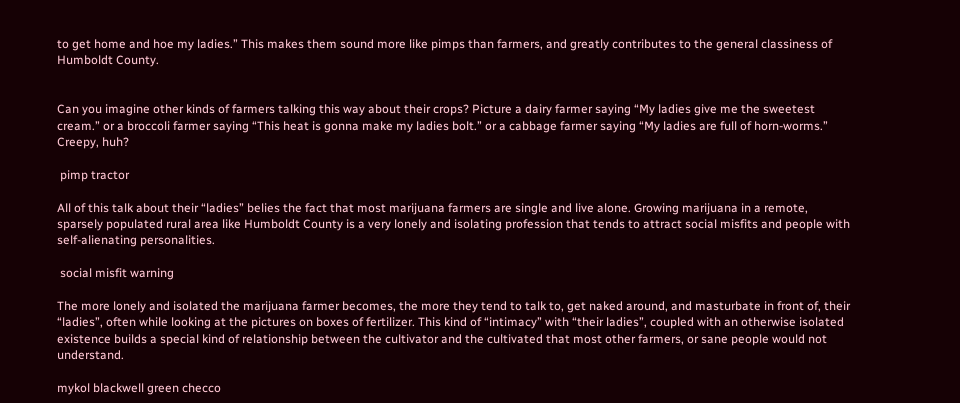to get home and hoe my ladies.” This makes them sound more like pimps than farmers, and greatly contributes to the general classiness of Humboldt County.


Can you imagine other kinds of farmers talking this way about their crops? Picture a dairy farmer saying “My ladies give me the sweetest cream.” or a broccoli farmer saying “This heat is gonna make my ladies bolt.” or a cabbage farmer saying “My ladies are full of horn-worms.” Creepy, huh?

 pimp tractor

All of this talk about their “ladies” belies the fact that most marijuana farmers are single and live alone. Growing marijuana in a remote, sparsely populated rural area like Humboldt County is a very lonely and isolating profession that tends to attract social misfits and people with self-alienating personalities.

 social misfit warning

The more lonely and isolated the marijuana farmer becomes, the more they tend to talk to, get naked around, and masturbate in front of, their “ladies”, often while looking at the pictures on boxes of fertilizer. This kind of “intimacy” with “their ladies”, coupled with an otherwise isolated existence builds a special kind of relationship between the cultivator and the cultivated that most other farmers, or sane people would not understand.

mykol blackwell green checco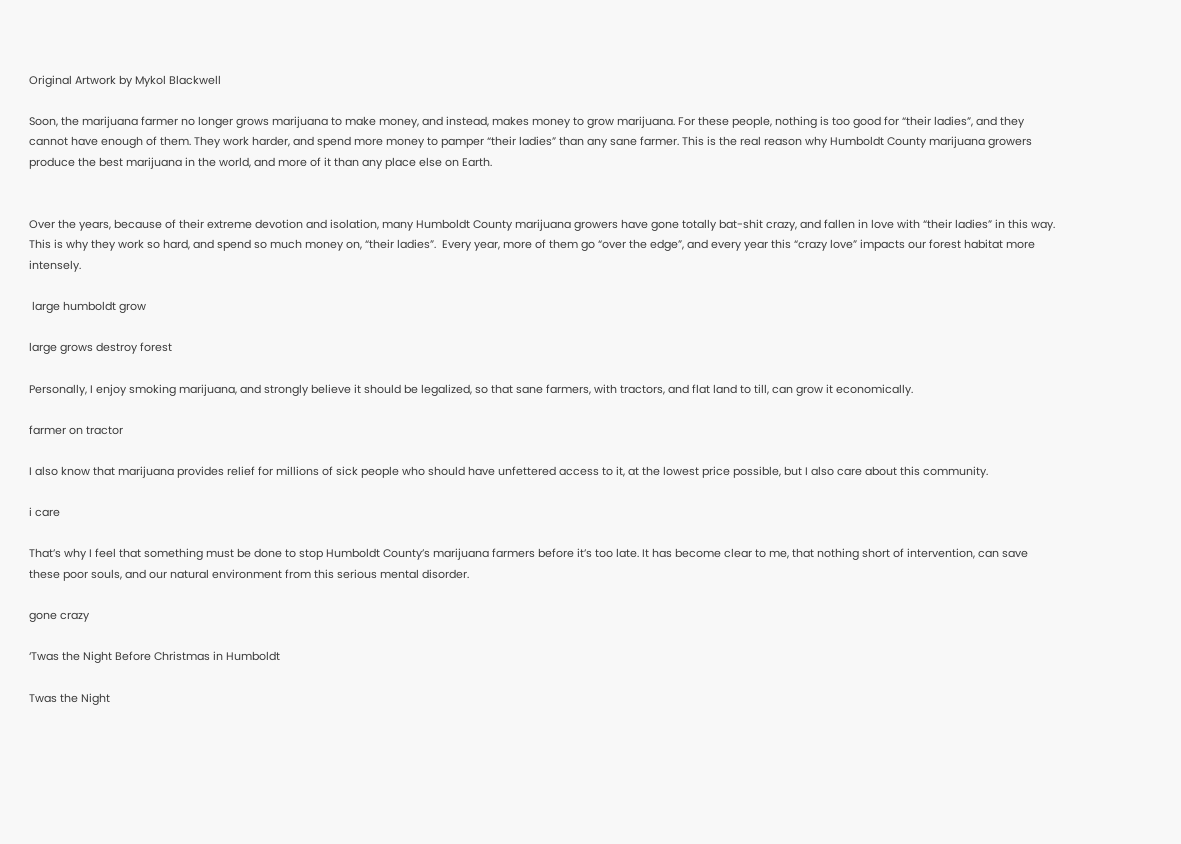Original Artwork by Mykol Blackwell

Soon, the marijuana farmer no longer grows marijuana to make money, and instead, makes money to grow marijuana. For these people, nothing is too good for “their ladies”, and they cannot have enough of them. They work harder, and spend more money to pamper “their ladies” than any sane farmer. This is the real reason why Humboldt County marijuana growers produce the best marijuana in the world, and more of it than any place else on Earth.


Over the years, because of their extreme devotion and isolation, many Humboldt County marijuana growers have gone totally bat-shit crazy, and fallen in love with “their ladies” in this way. This is why they work so hard, and spend so much money on, “their ladies”.  Every year, more of them go “over the edge”, and every year this “crazy love” impacts our forest habitat more intensely.

 large humboldt grow

large grows destroy forest

Personally, I enjoy smoking marijuana, and strongly believe it should be legalized, so that sane farmers, with tractors, and flat land to till, can grow it economically.

farmer on tractor

I also know that marijuana provides relief for millions of sick people who should have unfettered access to it, at the lowest price possible, but I also care about this community.

i care

That’s why I feel that something must be done to stop Humboldt County’s marijuana farmers before it’s too late. It has become clear to me, that nothing short of intervention, can save these poor souls, and our natural environment from this serious mental disorder.

gone crazy

‘Twas the Night Before Christmas in Humboldt

Twas the Night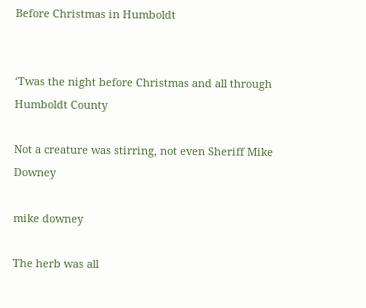Before Christmas in Humboldt


‘Twas the night before Christmas and all through Humboldt County

Not a creature was stirring, not even Sheriff Mike Downey

mike downey

The herb was all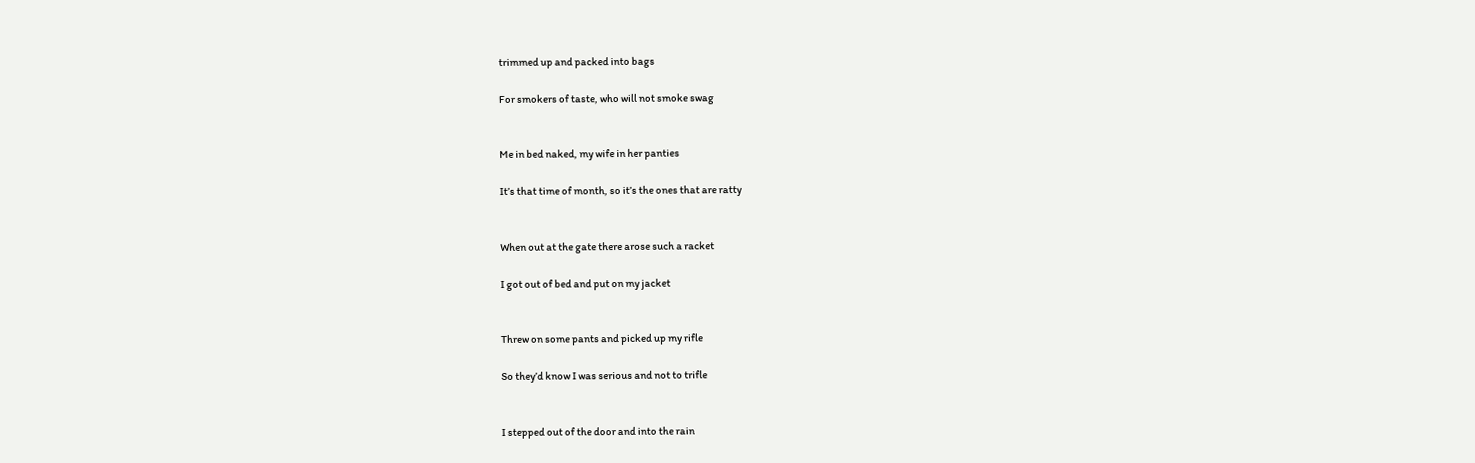trimmed up and packed into bags

For smokers of taste, who will not smoke swag


Me in bed naked, my wife in her panties

It’s that time of month, so it’s the ones that are ratty


When out at the gate there arose such a racket

I got out of bed and put on my jacket


Threw on some pants and picked up my rifle

So they’d know I was serious and not to trifle


I stepped out of the door and into the rain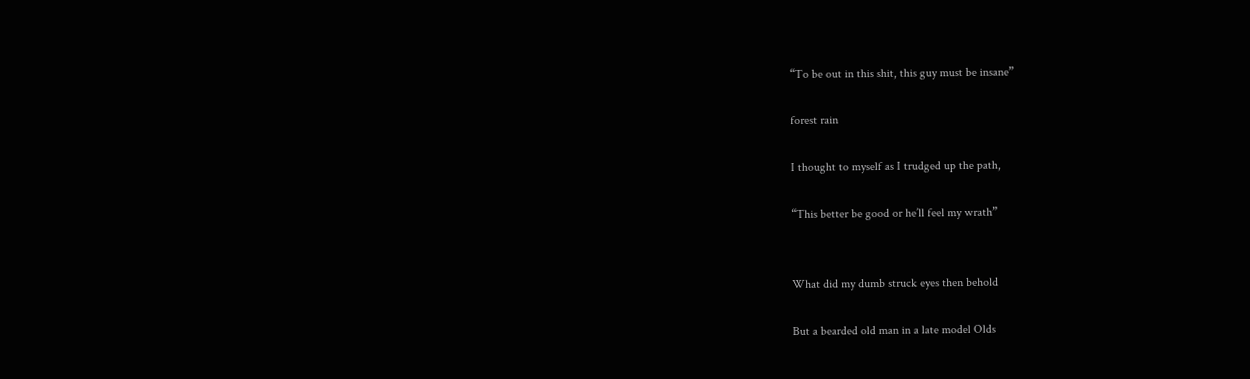“To be out in this shit, this guy must be insane”

forest rain

I thought to myself as I trudged up the path,

“This better be good or he’ll feel my wrath”


What did my dumb struck eyes then behold

But a bearded old man in a late model Olds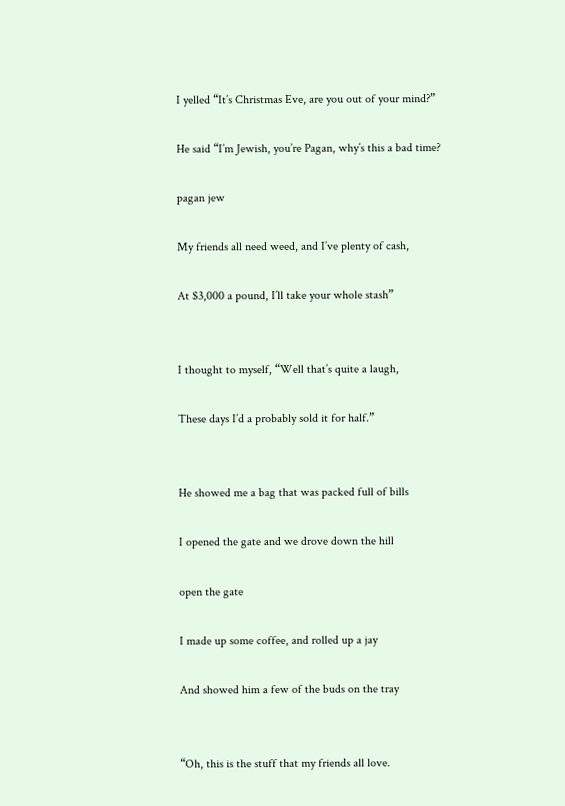I yelled “It’s Christmas Eve, are you out of your mind?”

He said “I’m Jewish, you’re Pagan, why’s this a bad time?

pagan jew

My friends all need weed, and I’ve plenty of cash,

At $3,000 a pound, I’ll take your whole stash”


I thought to myself, “Well that’s quite a laugh,

These days I’d a probably sold it for half.”


He showed me a bag that was packed full of bills

I opened the gate and we drove down the hill

open the gate

I made up some coffee, and rolled up a jay

And showed him a few of the buds on the tray


“Oh, this is the stuff that my friends all love.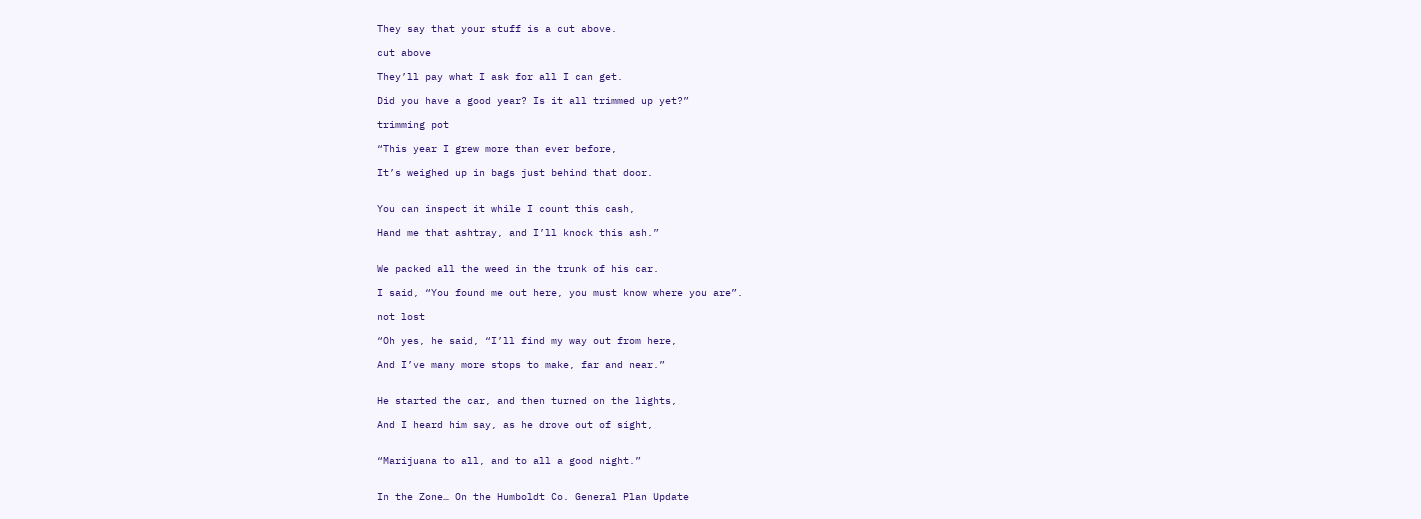They say that your stuff is a cut above.

cut above

They’ll pay what I ask for all I can get.

Did you have a good year? Is it all trimmed up yet?”

trimming pot

“This year I grew more than ever before,

It’s weighed up in bags just behind that door.


You can inspect it while I count this cash,

Hand me that ashtray, and I’ll knock this ash.”


We packed all the weed in the trunk of his car.

I said, “You found me out here, you must know where you are”.

not lost

“Oh yes, he said, “I’ll find my way out from here,

And I’ve many more stops to make, far and near.”


He started the car, and then turned on the lights,

And I heard him say, as he drove out of sight,


“Marijuana to all, and to all a good night.”


In the Zone… On the Humboldt Co. General Plan Update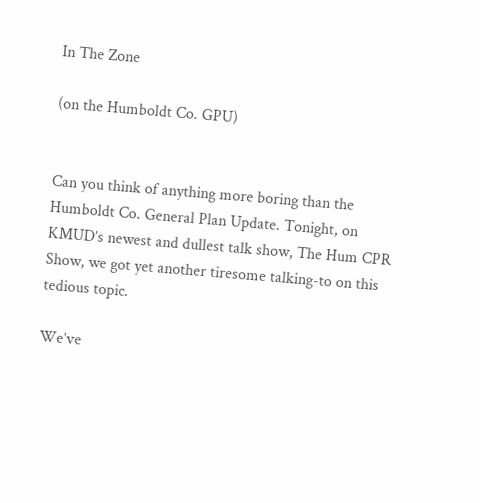In The Zone

(on the Humboldt Co. GPU)


Can you think of anything more boring than the Humboldt Co. General Plan Update. Tonight, on KMUD’s newest and dullest talk show, The Hum CPR Show, we got yet another tiresome talking-to on this tedious topic.

We’ve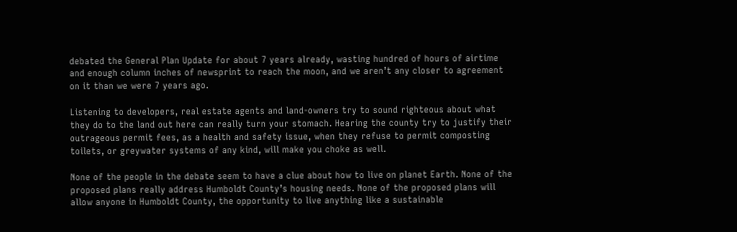debated the General Plan Update for about 7 years already, wasting hundred of hours of airtime and enough column inches of newsprint to reach the moon, and we aren’t any closer to agreement on it than we were 7 years ago.

Listening to developers, real estate agents and land-owners try to sound righteous about what they do to the land out here can really turn your stomach. Hearing the county try to justify their outrageous permit fees, as a health and safety issue, when they refuse to permit composting toilets, or greywater systems of any kind, will make you choke as well.

None of the people in the debate seem to have a clue about how to live on planet Earth. None of the proposed plans really address Humboldt County’s housing needs. None of the proposed plans will allow anyone in Humboldt County, the opportunity to live anything like a sustainable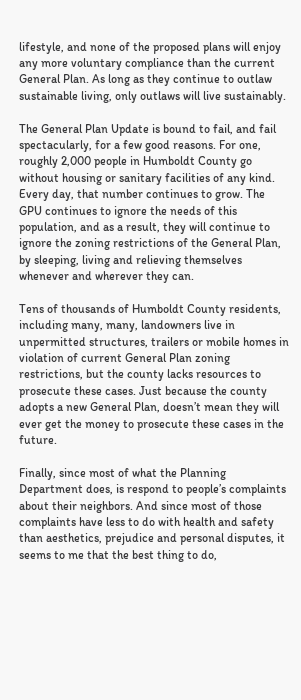lifestyle, and none of the proposed plans will enjoy any more voluntary compliance than the current General Plan. As long as they continue to outlaw sustainable living, only outlaws will live sustainably.

The General Plan Update is bound to fail, and fail spectacularly, for a few good reasons. For one, roughly 2,000 people in Humboldt County go without housing or sanitary facilities of any kind. Every day, that number continues to grow. The GPU continues to ignore the needs of this population, and as a result, they will continue to ignore the zoning restrictions of the General Plan, by sleeping, living and relieving themselves whenever and wherever they can.

Tens of thousands of Humboldt County residents, including many, many, landowners live in unpermitted structures, trailers or mobile homes in violation of current General Plan zoning restrictions, but the county lacks resources to prosecute these cases. Just because the county adopts a new General Plan, doesn’t mean they will ever get the money to prosecute these cases in the future.

Finally, since most of what the Planning Department does, is respond to people’s complaints about their neighbors. And since most of those complaints have less to do with health and safety than aesthetics, prejudice and personal disputes, it seems to me that the best thing to do,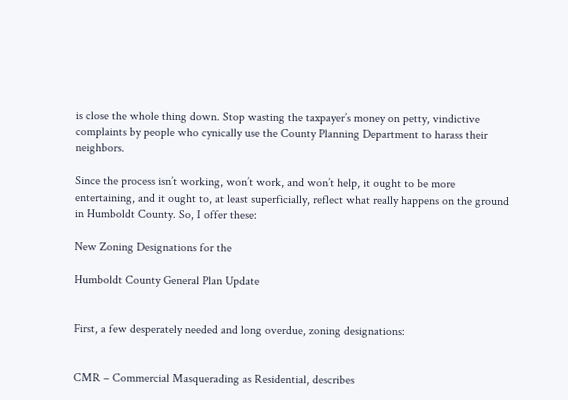is close the whole thing down. Stop wasting the taxpayer’s money on petty, vindictive complaints by people who cynically use the County Planning Department to harass their neighbors.

Since the process isn’t working, won’t work, and won’t help, it ought to be more entertaining, and it ought to, at least superficially, reflect what really happens on the ground in Humboldt County. So, I offer these:

New Zoning Designations for the

Humboldt County General Plan Update


First, a few desperately needed and long overdue, zoning designations:


CMR – Commercial Masquerading as Residential, describes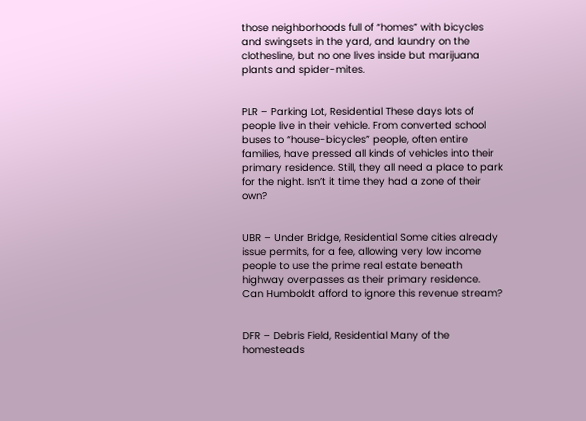those neighborhoods full of “homes” with bicycles and swingsets in the yard, and laundry on the clothesline, but no one lives inside but marijuana plants and spider-mites.


PLR – Parking Lot, Residential These days lots of people live in their vehicle. From converted school buses to “house-bicycles” people, often entire families, have pressed all kinds of vehicles into their primary residence. Still, they all need a place to park for the night. Isn’t it time they had a zone of their own?


UBR – Under Bridge, Residential Some cities already issue permits, for a fee, allowing very low income people to use the prime real estate beneath highway overpasses as their primary residence. Can Humboldt afford to ignore this revenue stream?


DFR – Debris Field, Residential Many of the homesteads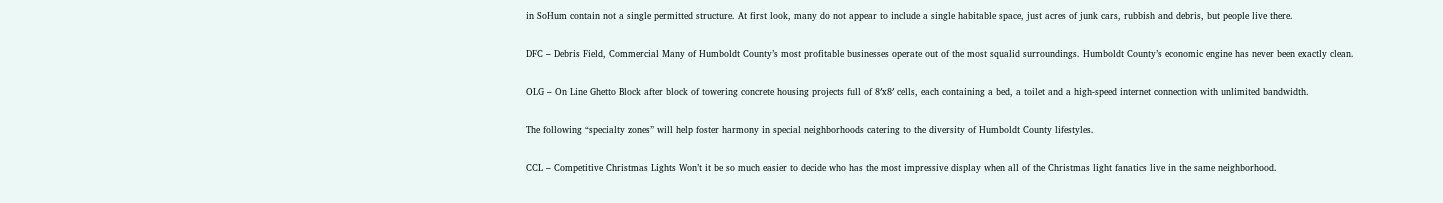in SoHum contain not a single permitted structure. At first look, many do not appear to include a single habitable space, just acres of junk cars, rubbish and debris, but people live there.

DFC – Debris Field, Commercial Many of Humboldt County’s most profitable businesses operate out of the most squalid surroundings. Humboldt County’s economic engine has never been exactly clean.

OLG – On Line Ghetto Block after block of towering concrete housing projects full of 8′x8′ cells, each containing a bed, a toilet and a high-speed internet connection with unlimited bandwidth.

The following “specialty zones” will help foster harmony in special neighborhoods catering to the diversity of Humboldt County lifestyles.

CCL – Competitive Christmas Lights Won’t it be so much easier to decide who has the most impressive display when all of the Christmas light fanatics live in the same neighborhood.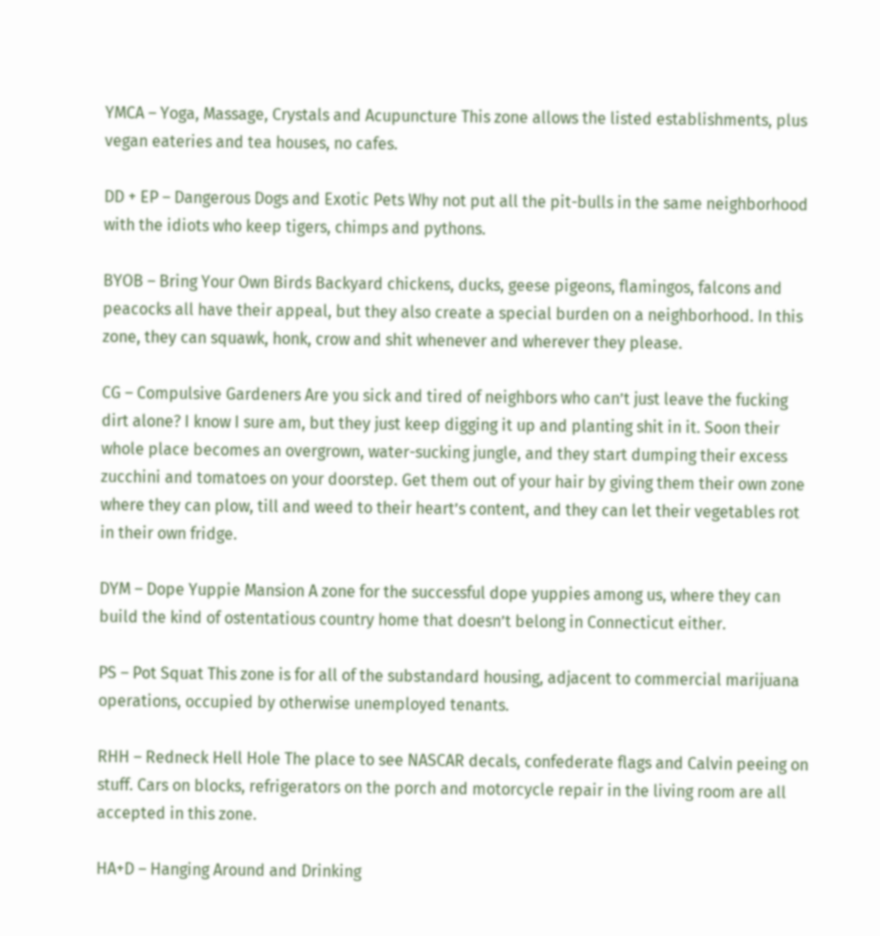YMCA – Yoga, Massage, Crystals and Acupuncture This zone allows the listed establishments, plus vegan eateries and tea houses, no cafes.

DD + EP – Dangerous Dogs and Exotic Pets Why not put all the pit-bulls in the same neighborhood with the idiots who keep tigers, chimps and pythons.

BYOB – Bring Your Own Birds Backyard chickens, ducks, geese pigeons, flamingos, falcons and peacocks all have their appeal, but they also create a special burden on a neighborhood. In this zone, they can squawk, honk, crow and shit whenever and wherever they please.

CG – Compulsive Gardeners Are you sick and tired of neighbors who can’t just leave the fucking dirt alone? I know I sure am, but they just keep digging it up and planting shit in it. Soon their whole place becomes an overgrown, water-sucking jungle, and they start dumping their excess zucchini and tomatoes on your doorstep. Get them out of your hair by giving them their own zone where they can plow, till and weed to their heart’s content, and they can let their vegetables rot in their own fridge.

DYM – Dope Yuppie Mansion A zone for the successful dope yuppies among us, where they can build the kind of ostentatious country home that doesn’t belong in Connecticut either.

PS – Pot Squat This zone is for all of the substandard housing, adjacent to commercial marijuana operations, occupied by otherwise unemployed tenants.

RHH – Redneck Hell Hole The place to see NASCAR decals, confederate flags and Calvin peeing on stuff. Cars on blocks, refrigerators on the porch and motorcycle repair in the living room are all accepted in this zone.

HA+D – Hanging Around and Drinking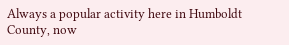Always a popular activity here in Humboldt County, now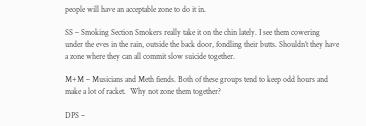people will have an acceptable zone to do it in.

SS – Smoking Section Smokers really take it on the chin lately. I see them cowering under the eves in the rain, outside the back door, fondling their butts. Shouldn’t they have a zone where they can all commit slow suicide together.

M+M – Musicians and Meth fiends. Both of these groups tend to keep odd hours and make a lot of racket.  Why not zone them together?

DPS –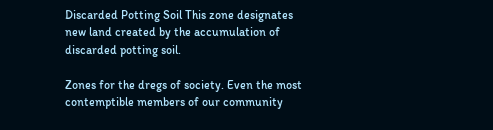Discarded Potting Soil This zone designates new land created by the accumulation of discarded potting soil.

Zones for the dregs of society. Even the most contemptible members of our community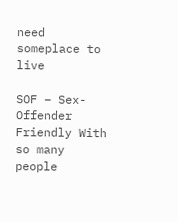need someplace to live

SOF – Sex-Offender Friendly With so many people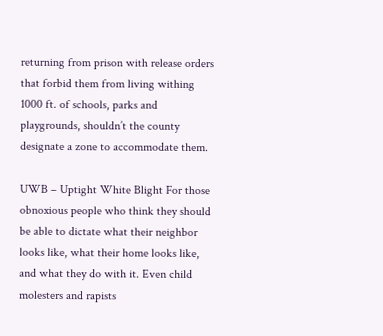returning from prison with release orders that forbid them from living withing 1000 ft. of schools, parks and playgrounds, shouldn’t the county designate a zone to accommodate them.

UWB – Uptight White Blight For those obnoxious people who think they should be able to dictate what their neighbor looks like, what their home looks like, and what they do with it. Even child molesters and rapists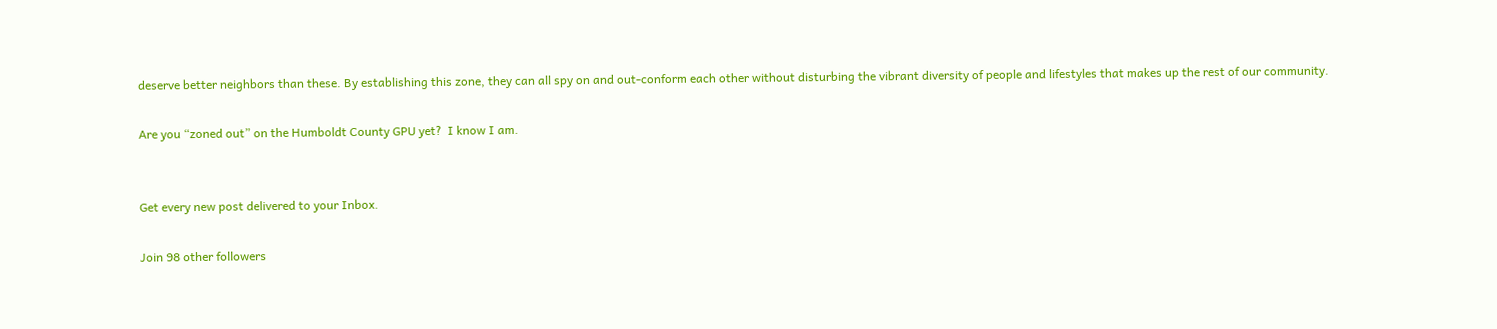deserve better neighbors than these. By establishing this zone, they can all spy on and out-conform each other without disturbing the vibrant diversity of people and lifestyles that makes up the rest of our community.

Are you “zoned out” on the Humboldt County GPU yet?  I know I am.


Get every new post delivered to your Inbox.

Join 98 other followers